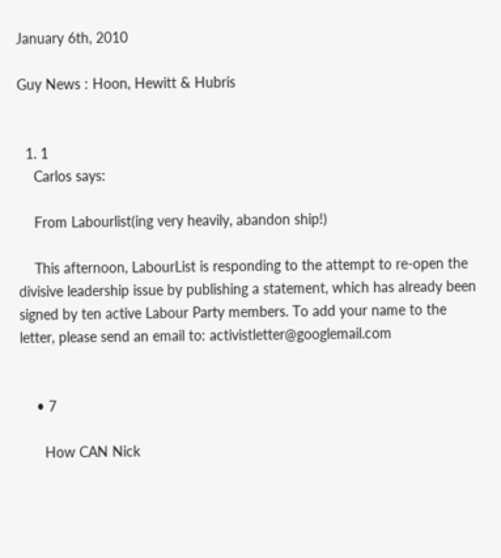January 6th, 2010

Guy News : Hoon, Hewitt & Hubris


  1. 1
    Carlos says:

    From Labourlist(ing very heavily, abandon ship!)

    This afternoon, LabourList is responding to the attempt to re-open the divisive leadership issue by publishing a statement, which has already been signed by ten active Labour Party members. To add your name to the letter, please send an email to: activistletter@googlemail.com


    • 7

      How CAN Nick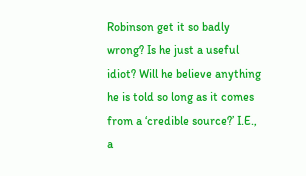Robinson get it so badly wrong? Is he just a useful idiot? Will he believe anything he is told so long as it comes from a ‘credible source?’ I.E., a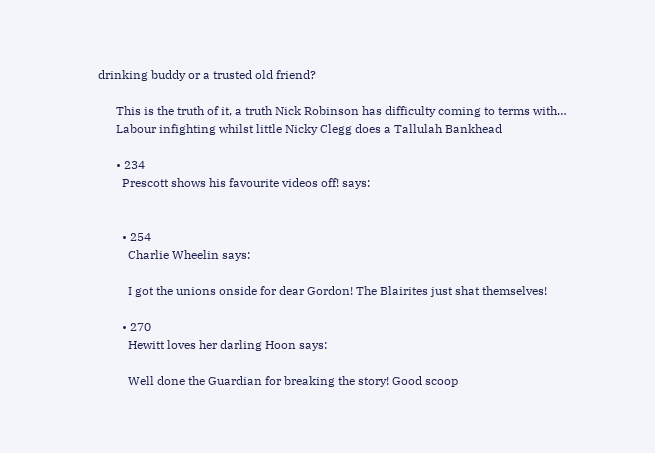drinking buddy or a trusted old friend?

      This is the truth of it, a truth Nick Robinson has difficulty coming to terms with…
      Labour infighting whilst little Nicky Clegg does a Tallulah Bankhead

      • 234
        Prescott shows his favourite videos off! says:


        • 254
          Charlie Wheelin says:

          I got the unions onside for dear Gordon! The Blairites just shat themselves!

        • 270
          Hewitt loves her darling Hoon says:

          Well done the Guardian for breaking the story! Good scoop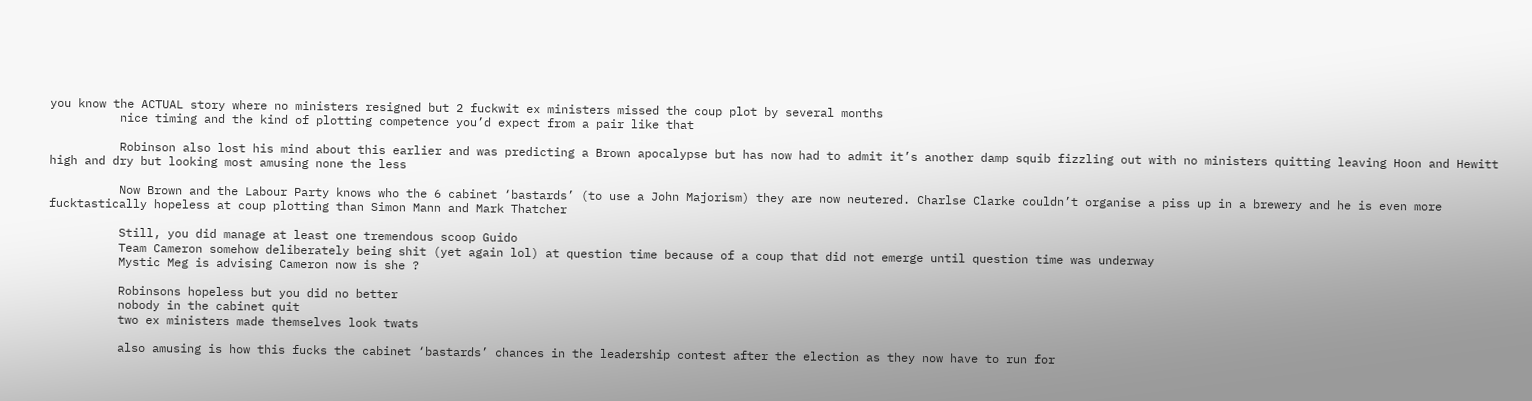you know the ACTUAL story where no ministers resigned but 2 fuckwit ex ministers missed the coup plot by several months
          nice timing and the kind of plotting competence you’d expect from a pair like that

          Robinson also lost his mind about this earlier and was predicting a Brown apocalypse but has now had to admit it’s another damp squib fizzling out with no ministers quitting leaving Hoon and Hewitt high and dry but looking most amusing none the less

          Now Brown and the Labour Party knows who the 6 cabinet ‘bastards’ (to use a John Majorism) they are now neutered. Charlse Clarke couldn’t organise a piss up in a brewery and he is even more fucktastically hopeless at coup plotting than Simon Mann and Mark Thatcher

          Still, you did manage at least one tremendous scoop Guido
          Team Cameron somehow deliberately being shit (yet again lol) at question time because of a coup that did not emerge until question time was underway
          Mystic Meg is advising Cameron now is she ?

          Robinsons hopeless but you did no better
          nobody in the cabinet quit
          two ex ministers made themselves look twats

          also amusing is how this fucks the cabinet ‘bastards’ chances in the leadership contest after the election as they now have to run for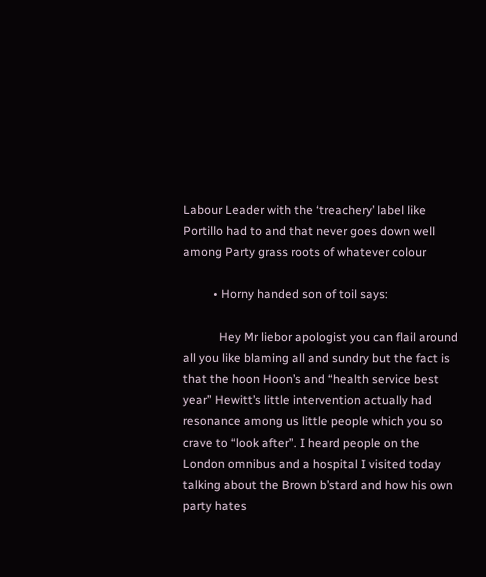Labour Leader with the ‘treachery’ label like Portillo had to and that never goes down well among Party grass roots of whatever colour

          • Horny handed son of toil says:

            Hey Mr liebor apologist you can flail around all you like blaming all and sundry but the fact is that the hoon Hoon’s and “health service best year” Hewitt’s little intervention actually had resonance among us little people which you so crave to “look after”. I heard people on the London omnibus and a hospital I visited today talking about the Brown b’stard and how his own party hates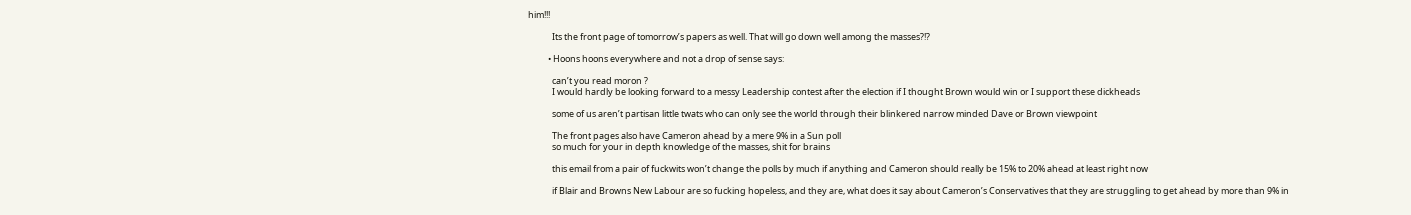him!!!

            Its the front page of tomorrow’s papers as well. That will go down well among the masses?!?

          • Hoons hoons everywhere and not a drop of sense says:

            can’t you read moron ?
            I would hardly be looking forward to a messy Leadership contest after the election if I thought Brown would win or I support these dickheads

            some of us aren’t partisan little twats who can only see the world through their blinkered narrow minded Dave or Brown viewpoint

            The front pages also have Cameron ahead by a mere 9% in a Sun poll
            so much for your in depth knowledge of the masses, shit for brains

            this email from a pair of fuckwits won’t change the polls by much if anything and Cameron should really be 15% to 20% ahead at least right now

            if Blair and Browns New Labour are so fucking hopeless, and they are, what does it say about Cameron’s Conservatives that they are struggling to get ahead by more than 9% in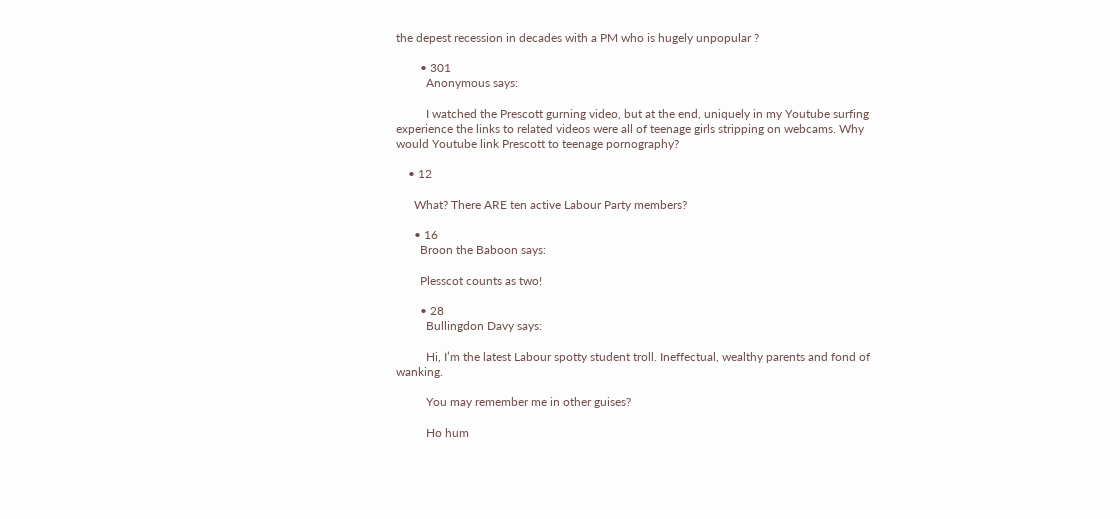the depest recession in decades with a PM who is hugely unpopular ?

        • 301
          Anonymous says:

          I watched the Prescott gurning video, but at the end, uniquely in my Youtube surfing experience the links to related videos were all of teenage girls stripping on webcams. Why would Youtube link Prescott to teenage pornography?

    • 12

      What? There ARE ten active Labour Party members?

      • 16
        Broon the Baboon says:

        Plesscot counts as two!

        • 28
          Bullingdon Davy says:

          Hi, I’m the latest Labour spotty student troll. Ineffectual, wealthy parents and fond of wanking.

          You may remember me in other guises?

          Ho hum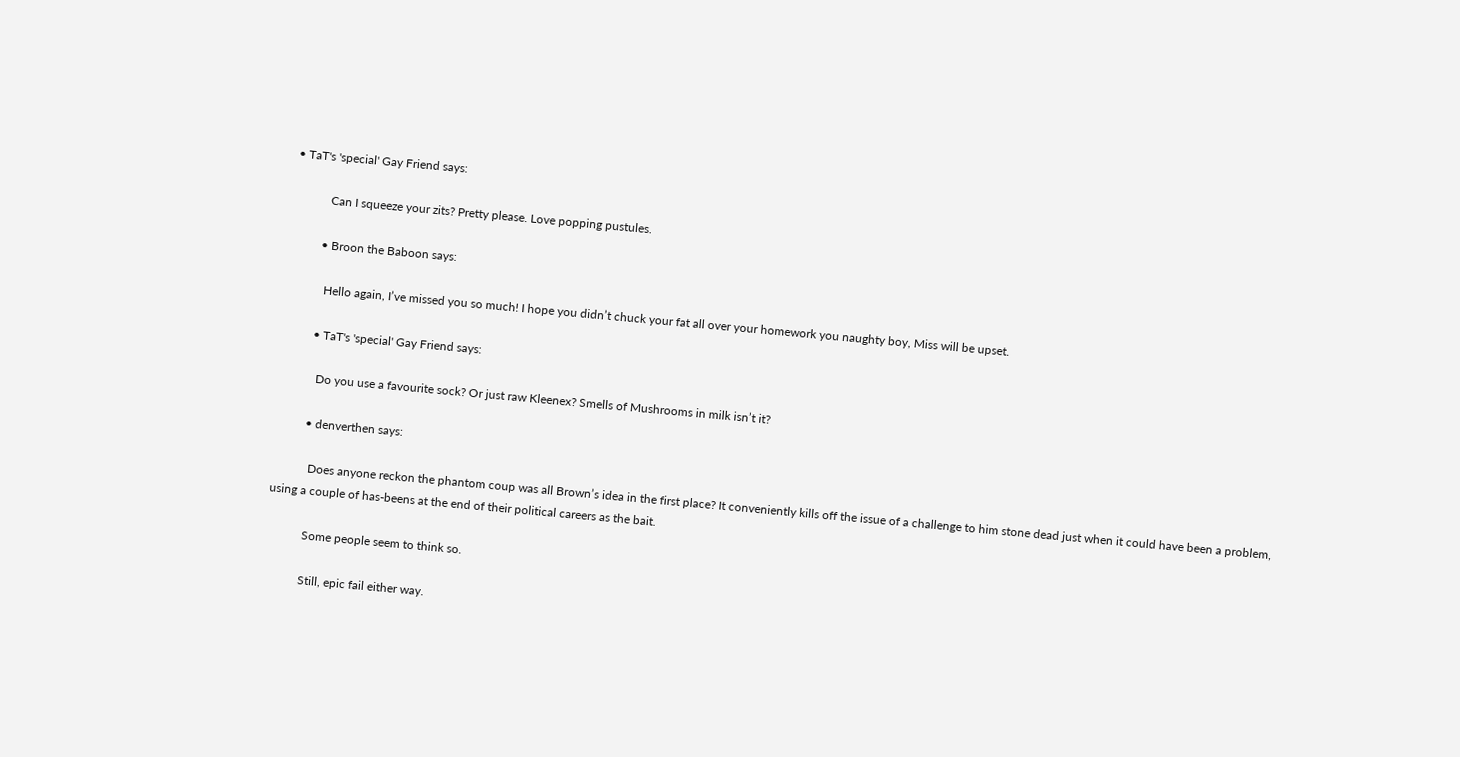• TaT's 'special' Gay Friend says:

            Can I squeeze your zits? Pretty please. Love popping pustules.

          • Broon the Baboon says:

            Hello again, I’ve missed you so much! I hope you didn’t chuck your fat all over your homework you naughty boy, Miss will be upset.

          • TaT's 'special' Gay Friend says:

            Do you use a favourite sock? Or just raw Kleenex? Smells of Mushrooms in milk isn’t it?

          • denverthen says:

            Does anyone reckon the phantom coup was all Brown’s idea in the first place? It conveniently kills off the issue of a challenge to him stone dead just when it could have been a problem, using a couple of has-beens at the end of their political careers as the bait.

            Some people seem to think so.

            Still, epic fail either way.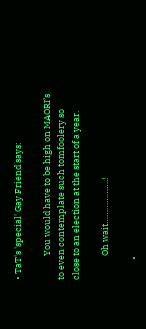• TaT's 'special' Gay Friend says:

            You would have to be high on MAORI’s to even contemplate such tomfoolery so close to an election at the start of a year.

            Oh wait……………….!

          •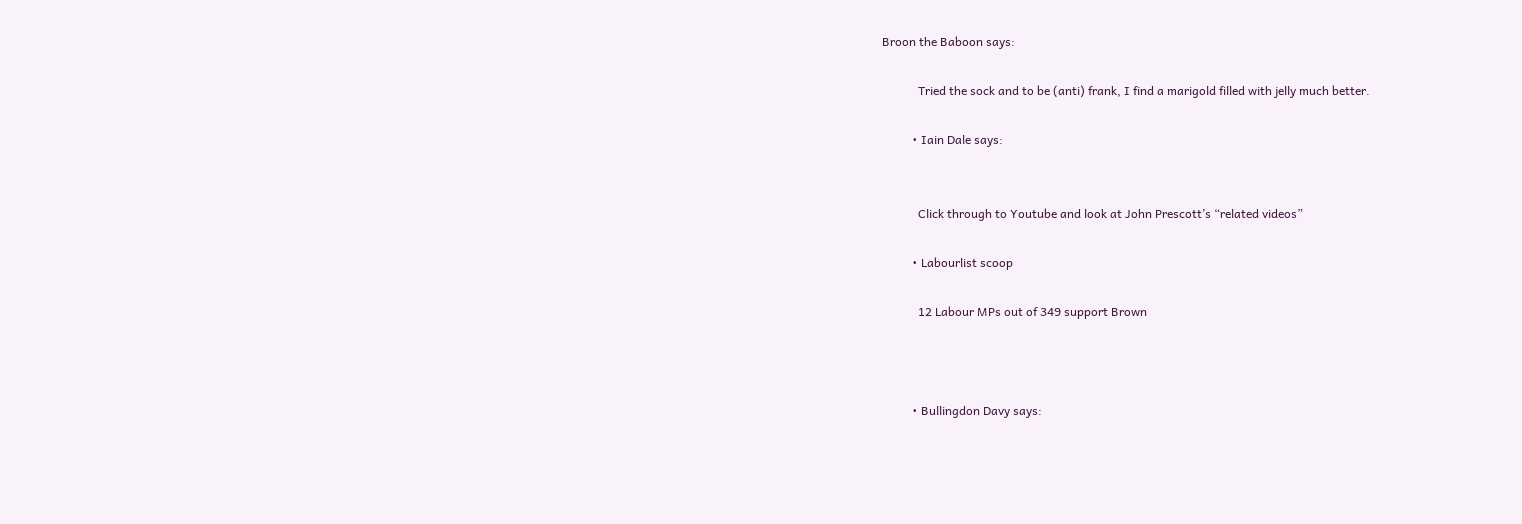Broon the Baboon says:

            Tried the sock and to be (anti) frank, I find a marigold filled with jelly much better.

          • Iain Dale says:


            Click through to Youtube and look at John Prescott’s “related videos”

          • Labourlist scoop

            12 Labour MPs out of 349 support Brown



          • Bullingdon Davy says: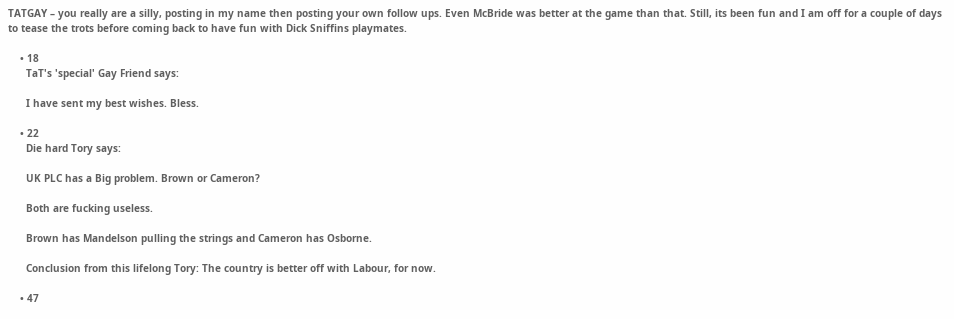TATGAY – you really are a silly, posting in my name then posting your own follow ups. Even McBride was better at the game than that. Still, its been fun and I am off for a couple of days to tease the trots before coming back to have fun with Dick Sniffins playmates.

    • 18
      TaT's 'special' Gay Friend says:

      I have sent my best wishes. Bless.

    • 22
      Die hard Tory says:

      UK PLC has a Big problem. Brown or Cameron?

      Both are fucking useless.

      Brown has Mandelson pulling the strings and Cameron has Osborne.

      Conclusion from this lifelong Tory: The country is better off with Labour, for now.

    • 47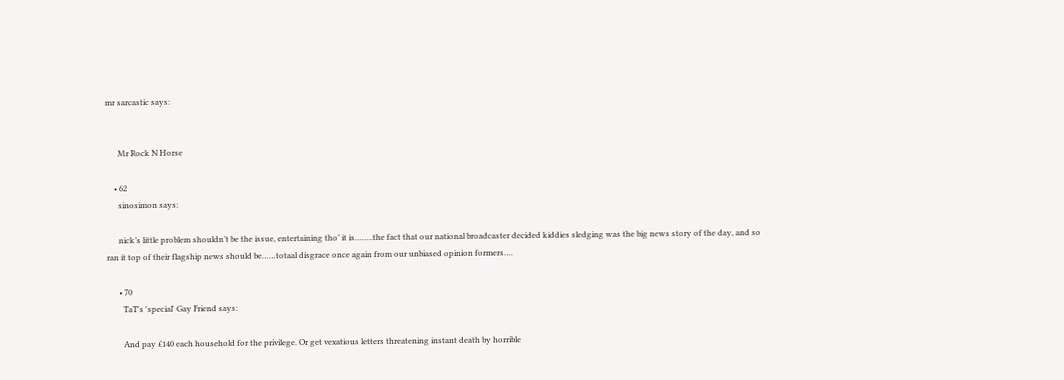mr sarcastic says:


      Mr Rock N Horse

    • 62
      sinosimon says:

      nick’s little problem shouldn’t be the issue, entertaining tho’ it is……..the fact that our national broadcaster decided kiddies sledging was the big news story of the day, and so ran it top of their flagship news should be……totaal disgrace once again from our unbiased opinion formers….

      • 70
        TaT's 'special' Gay Friend says:

        And pay £140 each household for the privilege. Or get vexatious letters threatening instant death by horrible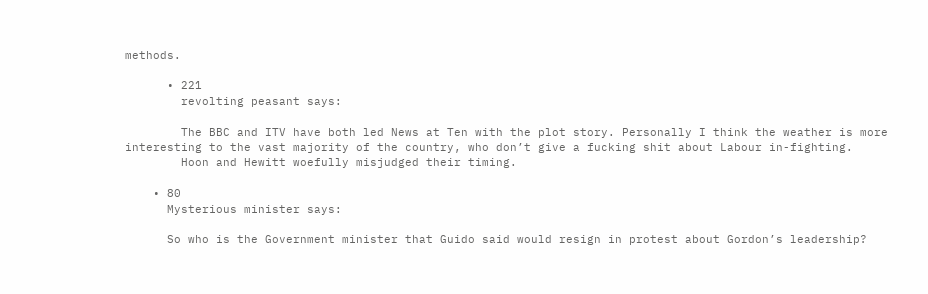methods.

      • 221
        revolting peasant says:

        The BBC and ITV have both led News at Ten with the plot story. Personally I think the weather is more interesting to the vast majority of the country, who don’t give a fucking shit about Labour in-fighting.
        Hoon and Hewitt woefully misjudged their timing.

    • 80
      Mysterious minister says:

      So who is the Government minister that Guido said would resign in protest about Gordon’s leadership?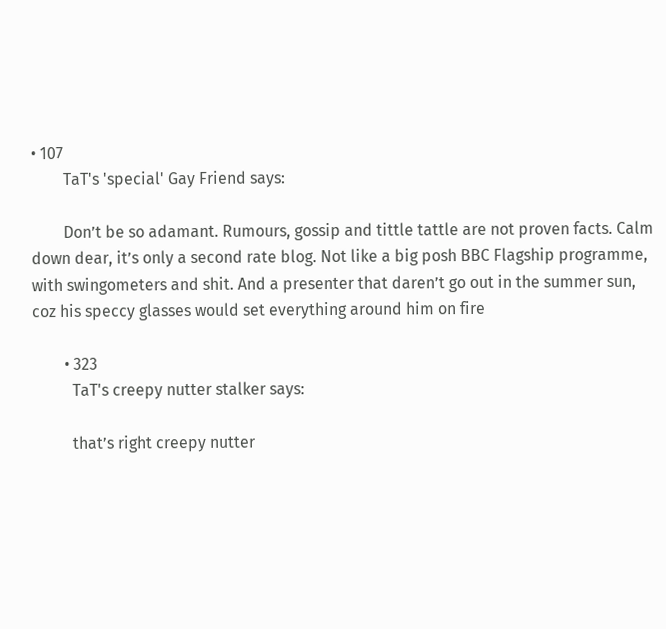• 107
        TaT's 'special' Gay Friend says:

        Don’t be so adamant. Rumours, gossip and tittle tattle are not proven facts. Calm down dear, it’s only a second rate blog. Not like a big posh BBC Flagship programme, with swingometers and shit. And a presenter that daren’t go out in the summer sun, coz his speccy glasses would set everything around him on fire

        • 323
          TaT's creepy nutter stalker says:

          that’s right creepy nutter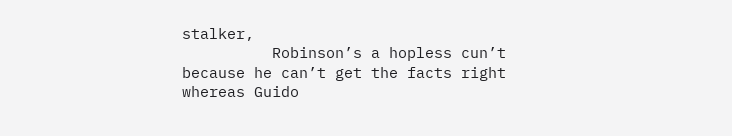stalker,
          Robinson’s a hopless cun’t because he can’t get the facts right whereas Guido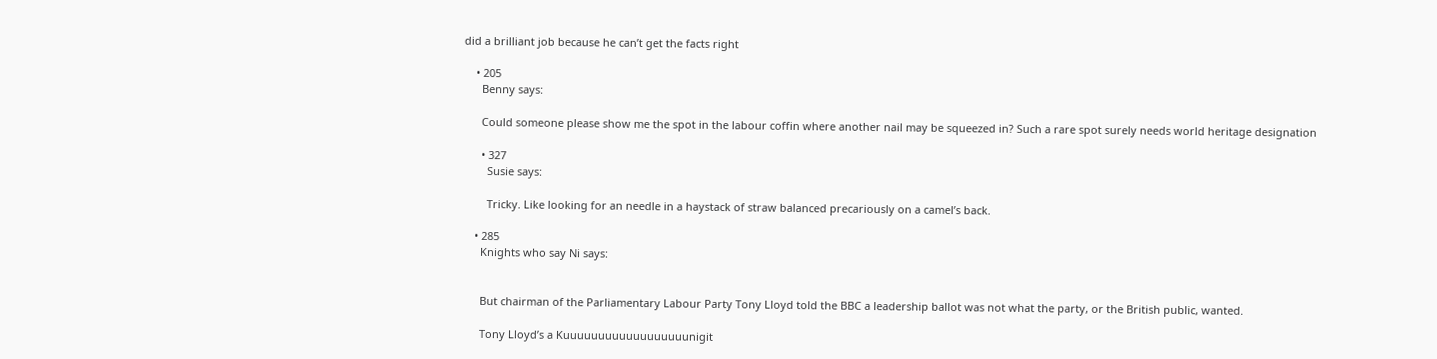did a brilliant job because he can’t get the facts right

    • 205
      Benny says:

      Could someone please show me the spot in the labour coffin where another nail may be squeezed in? Such a rare spot surely needs world heritage designation

      • 327
        Susie says:

        Tricky. Like looking for an needle in a haystack of straw balanced precariously on a camel’s back.

    • 285
      Knights who say Ni says:


      But chairman of the Parliamentary Labour Party Tony Lloyd told the BBC a leadership ballot was not what the party, or the British public, wanted.

      Tony Lloyd’s a Kuuuuuuuuuuuuuuuuuunigit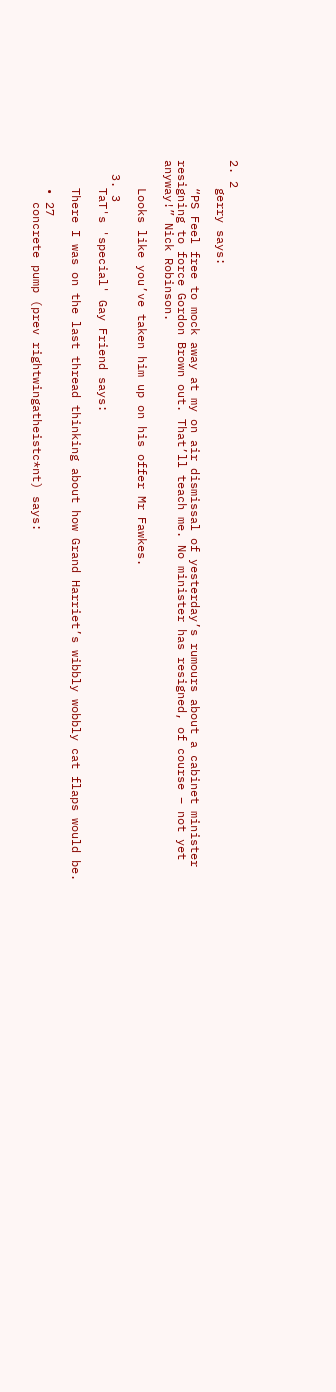2. 2
    gerry says:

    “PS Feel free to mock away at my on air dismissal of yesterday’s rumours about a cabinet minister resigning to force Gordon Brown out. That’ll teach me. No minister has resigned, of course – not yet anyway!” Nick Robinson.

    Looks like you’ve taken him up on his offer Mr Fawkes.

  3. 3
    TaT's 'special' Gay Friend says:

    There I was on the last thread thinking about how Grand Harriet’s wibbly wobbly cat flaps would be.

    • 27
      concrete pump (prev rightwingatheistc*nt) says: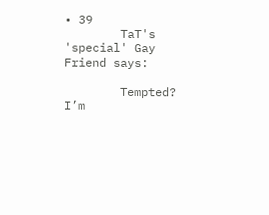• 39
        TaT's 'special' Gay Friend says:

        Tempted? I’m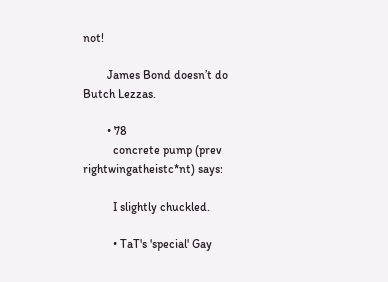not!

        James Bond doesn’t do Butch Lezzas.

        • 78
          concrete pump (prev rightwingatheistc*nt) says:

          I slightly chuckled.

          • TaT's 'special' Gay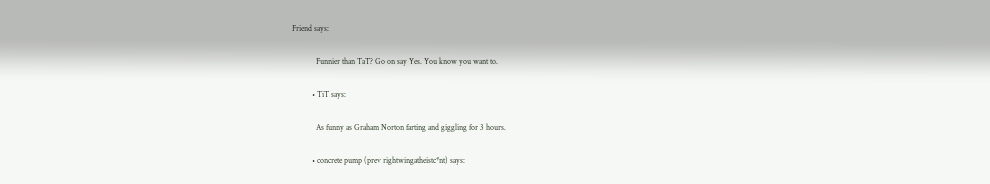Friend says:

            Funnier than TaT? Go on say Yes. You know you want to.

          • TiT says:

            As funny as Graham Norton farting and giggling for 3 hours.

          • concrete pump (prev rightwingatheistc*nt) says: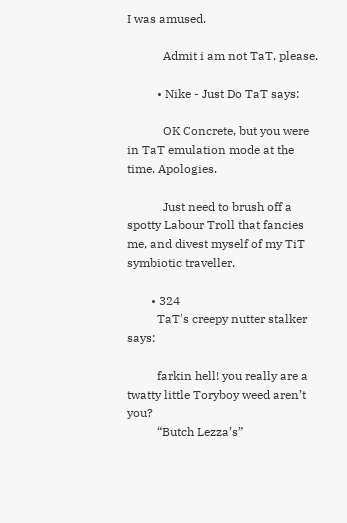I was amused.

            Admit i am not TaT, please.

          • Nike - Just Do TaT says:

            OK Concrete, but you were in TaT emulation mode at the time. Apologies.

            Just need to brush off a spotty Labour Troll that fancies me, and divest myself of my TiT symbiotic traveller.

        • 324
          TaT's creepy nutter stalker says:

          farkin hell! you really are a twatty little Toryboy weed aren’t you?
          “Butch Lezza’s”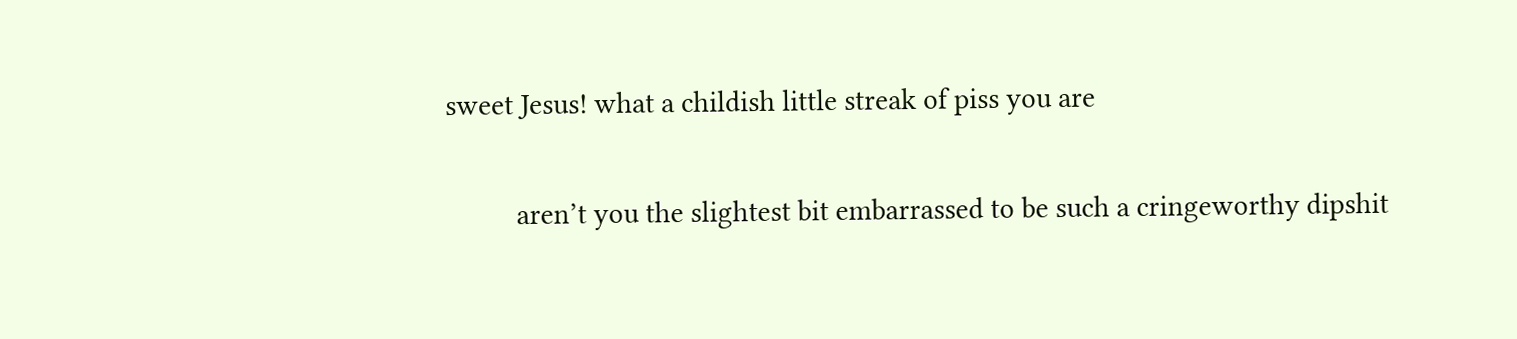sweet Jesus! what a childish little streak of piss you are

          aren’t you the slightest bit embarrassed to be such a cringeworthy dipshit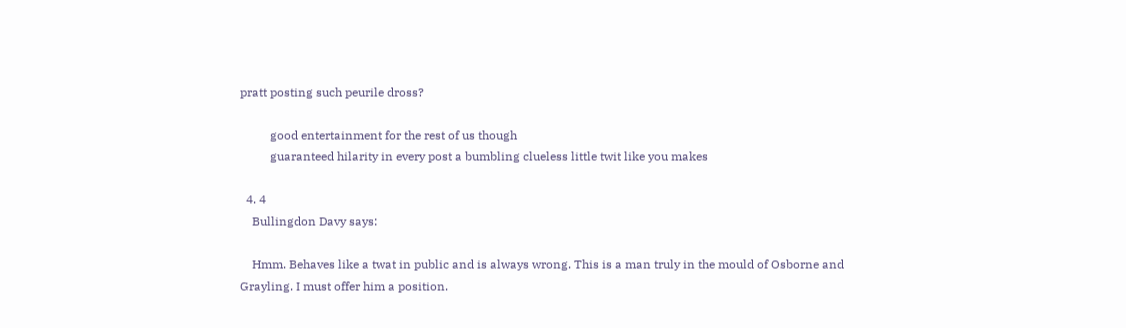pratt posting such peurile dross?

          good entertainment for the rest of us though
          guaranteed hilarity in every post a bumbling clueless little twit like you makes

  4. 4
    Bullingdon Davy says:

    Hmm. Behaves like a twat in public and is always wrong. This is a man truly in the mould of Osborne and Grayling. I must offer him a position.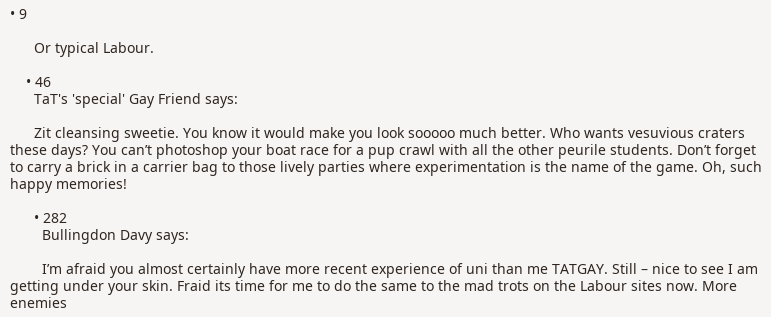• 9

      Or typical Labour.

    • 46
      TaT's 'special' Gay Friend says:

      Zit cleansing sweetie. You know it would make you look sooooo much better. Who wants vesuvious craters these days? You can’t photoshop your boat race for a pup crawl with all the other peurile students. Don’t forget to carry a brick in a carrier bag to those lively parties where experimentation is the name of the game. Oh, such happy memories!

      • 282
        Bullingdon Davy says:

        I’m afraid you almost certainly have more recent experience of uni than me TATGAY. Still – nice to see I am getting under your skin. Fraid its time for me to do the same to the mad trots on the Labour sites now. More enemies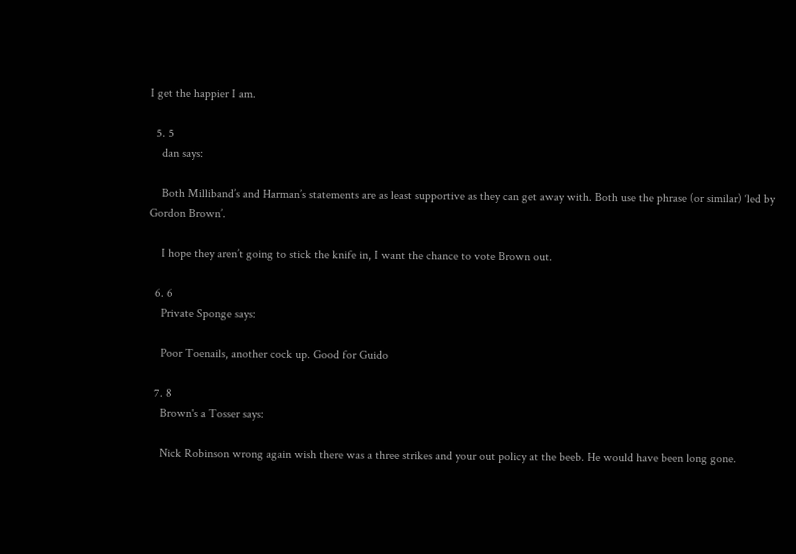I get the happier I am.

  5. 5
    dan says:

    Both Milliband’s and Harman’s statements are as least supportive as they can get away with. Both use the phrase (or similar) ‘led by Gordon Brown’.

    I hope they aren’t going to stick the knife in, I want the chance to vote Brown out.

  6. 6
    Private Sponge says:

    Poor Toenails, another cock up. Good for Guido

  7. 8
    Brown's a Tosser says:

    Nick Robinson wrong again wish there was a three strikes and your out policy at the beeb. He would have been long gone.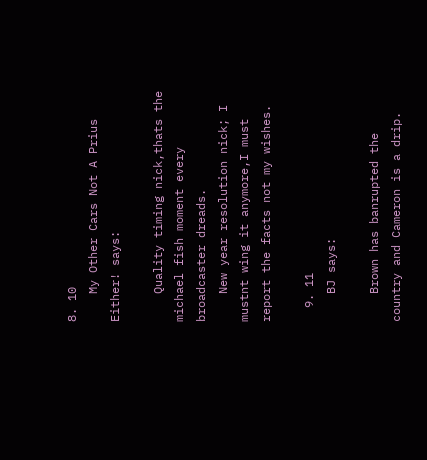8. 10
    My Other Cars Not A Prius Either! says:

    Quality timing nick,thats the michael fish moment every broadcaster dreads.
    New year resolution nick; I mustnt wing it anymore,I must report the facts not my wishes.

  9. 11
    BJ says:

    Brown has banrupted the country and Cameron is a drip.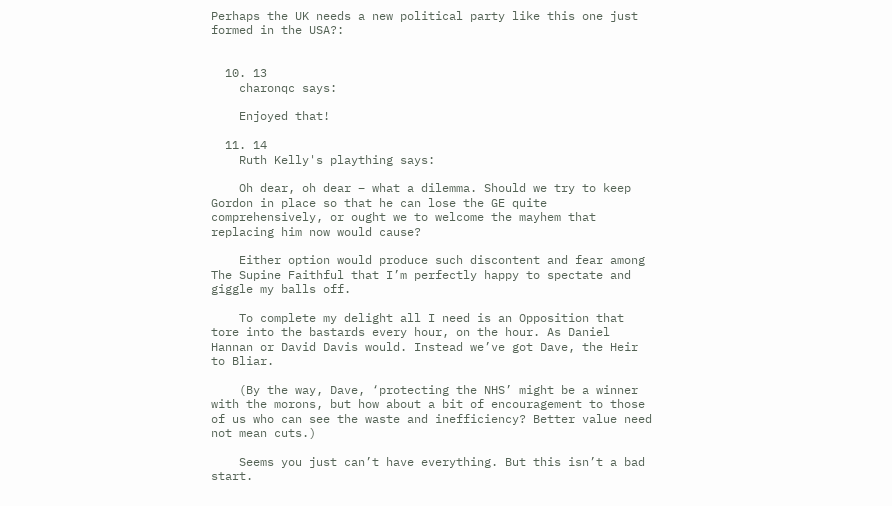Perhaps the UK needs a new political party like this one just formed in the USA?:


  10. 13
    charonqc says:

    Enjoyed that!

  11. 14
    Ruth Kelly's plaything says:

    Oh dear, oh dear – what a dilemma. Should we try to keep Gordon in place so that he can lose the GE quite comprehensively, or ought we to welcome the mayhem that replacing him now would cause?

    Either option would produce such discontent and fear among The Supine Faithful that I’m perfectly happy to spectate and giggle my balls off.

    To complete my delight all I need is an Opposition that tore into the bastards every hour, on the hour. As Daniel Hannan or David Davis would. Instead we’ve got Dave, the Heir to Bliar.

    (By the way, Dave, ‘protecting the NHS’ might be a winner with the morons, but how about a bit of encouragement to those of us who can see the waste and inefficiency? Better value need not mean cuts.)

    Seems you just can’t have everything. But this isn’t a bad start.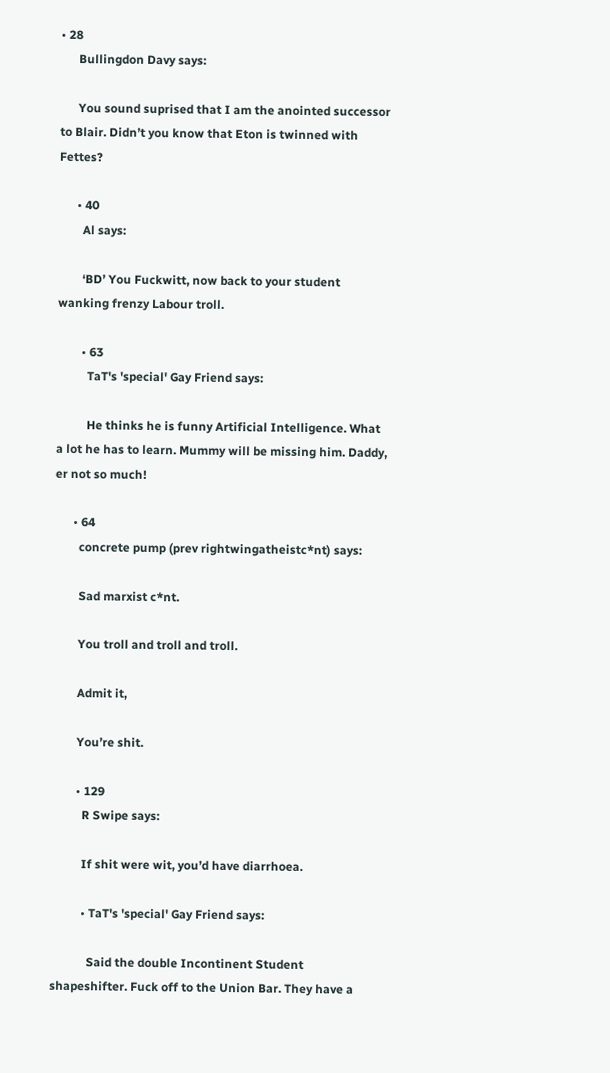• 28
      Bullingdon Davy says:

      You sound suprised that I am the anointed successor to Blair. Didn’t you know that Eton is twinned with Fettes?

      • 40
        Al says:

        ‘BD’ You Fuckwitt, now back to your student wanking frenzy Labour troll.

        • 63
          TaT's 'special' Gay Friend says:

          He thinks he is funny Artificial Intelligence. What a lot he has to learn. Mummy will be missing him. Daddy, er not so much!

      • 64
        concrete pump (prev rightwingatheistc*nt) says:

        Sad marxist c*nt.

        You troll and troll and troll.

        Admit it,

        You’re shit.

        • 129
          R Swipe says:

          If shit were wit, you’d have diarrhoea.

          • TaT's 'special' Gay Friend says:

            Said the double Incontinent Student shapeshifter. Fuck off to the Union Bar. They have a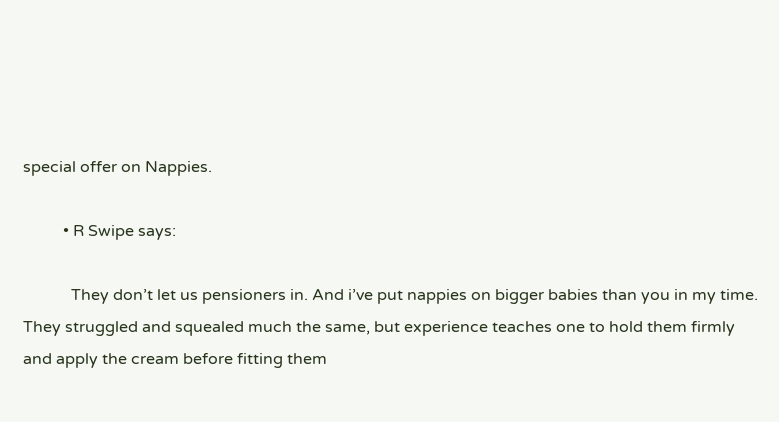special offer on Nappies.

          • R Swipe says:

            They don’t let us pensioners in. And i’ve put nappies on bigger babies than you in my time. They struggled and squealed much the same, but experience teaches one to hold them firmly and apply the cream before fitting them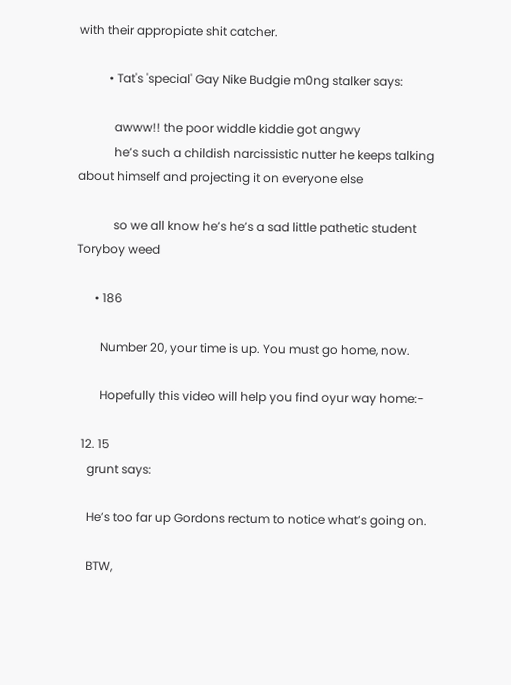with their appropiate shit catcher.

          • Tat's 'special' Gay Nike Budgie m0ng stalker says:

            awww!! the poor widdle kiddie got angwy
            he’s such a childish narcissistic nutter he keeps talking about himself and projecting it on everyone else

            so we all know he’s he’s a sad little pathetic student Toryboy weed

      • 186

        Number 20, your time is up. You must go home, now.

        Hopefully this video will help you find oyur way home:-

  12. 15
    grunt says:

    He’s too far up Gordons rectum to notice what’s going on.

    BTW,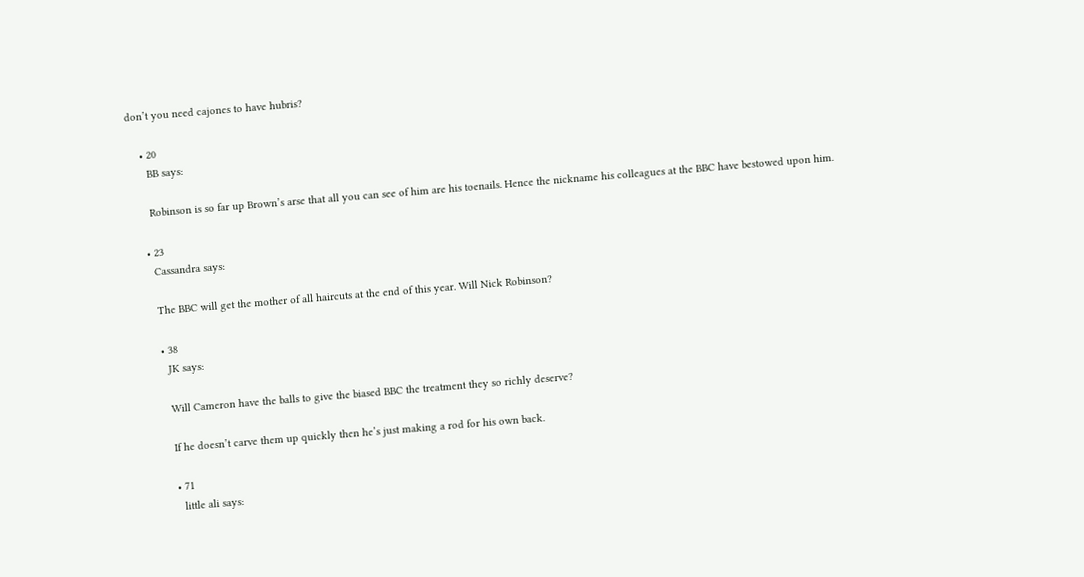don’t you need cajones to have hubris?

    • 20
      BB says:

      Robinson is so far up Brown’s arse that all you can see of him are his toenails. Hence the nickname his colleagues at the BBC have bestowed upon him.

    • 23
      Cassandra says:

      The BBC will get the mother of all haircuts at the end of this year. Will Nick Robinson?

      • 38
        JK says:

        Will Cameron have the balls to give the biased BBC the treatment they so richly deserve?

        If he doesn’t carve them up quickly then he’s just making a rod for his own back.

        • 71
          little ali says: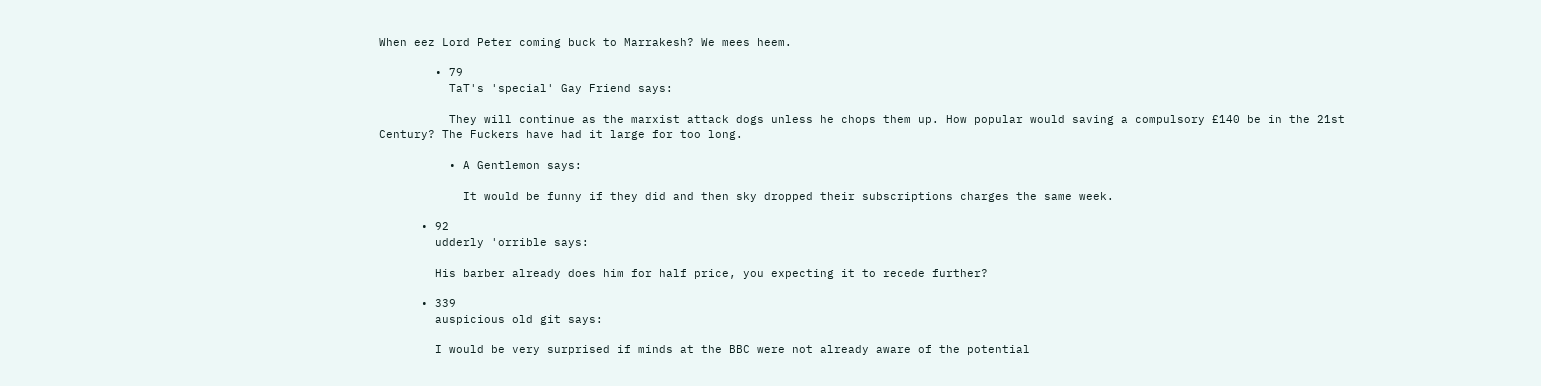When eez Lord Peter coming buck to Marrakesh? We mees heem.

        • 79
          TaT's 'special' Gay Friend says:

          They will continue as the marxist attack dogs unless he chops them up. How popular would saving a compulsory £140 be in the 21st Century? The Fuckers have had it large for too long.

          • A Gentlemon says:

            It would be funny if they did and then sky dropped their subscriptions charges the same week.

      • 92
        udderly 'orrible says:

        His barber already does him for half price, you expecting it to recede further?

      • 339
        auspicious old git says:

        I would be very surprised if minds at the BBC were not already aware of the potential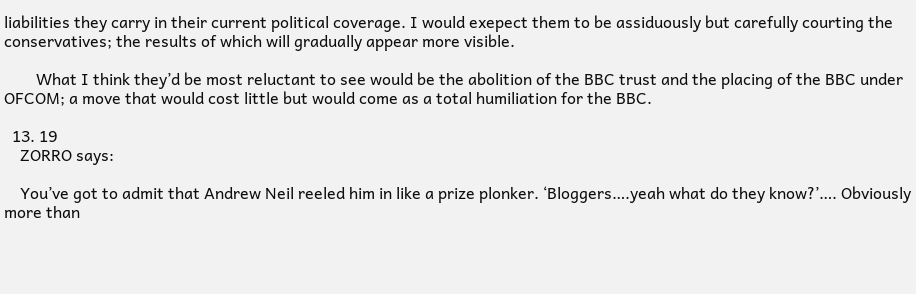liabilities they carry in their current political coverage. I would exepect them to be assiduously but carefully courting the conservatives; the results of which will gradually appear more visible.

        What I think they’d be most reluctant to see would be the abolition of the BBC trust and the placing of the BBC under OFCOM; a move that would cost little but would come as a total humiliation for the BBC.

  13. 19
    ZORRO says:

    You’ve got to admit that Andrew Neil reeled him in like a prize plonker. ‘Bloggers….yeah what do they know?’…. Obviously more than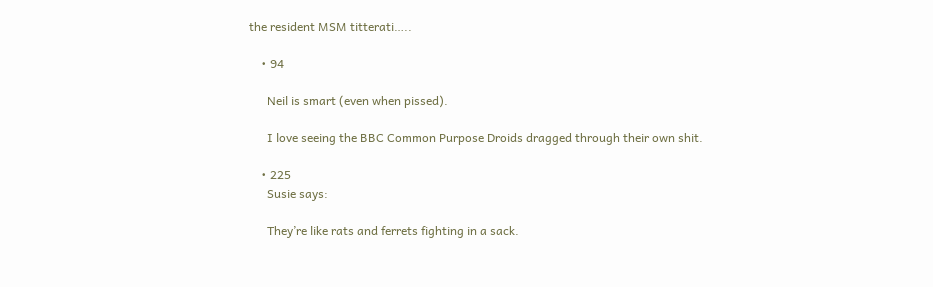the resident MSM titterati…..

    • 94

      Neil is smart (even when pissed).

      I love seeing the BBC Common Purpose Droids dragged through their own shit.

    • 225
      Susie says:

      They’re like rats and ferrets fighting in a sack.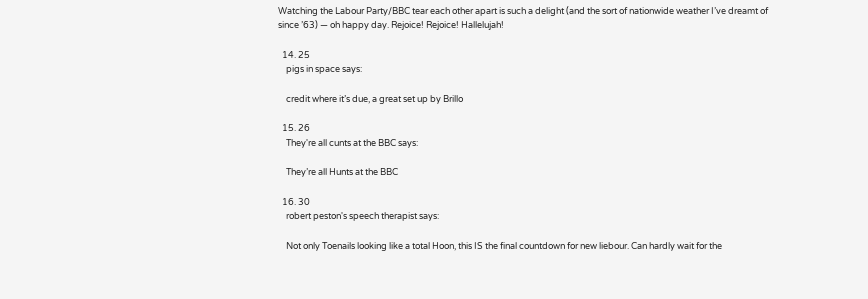Watching the Labour Party/BBC tear each other apart is such a delight (and the sort of nationwide weather I’ve dreamt of since ’63) — oh happy day. Rejoice! Rejoice! Hallelujah!

  14. 25
    pigs in space says:

    credit where it’s due, a great set up by Brillo

  15. 26
    They're all cunts at the BBC says:

    They’re all Hunts at the BBC

  16. 30
    robert peston's speech therapist says:

    Not only Toenails looking like a total Hoon, this IS the final countdown for new liebour. Can hardly wait for the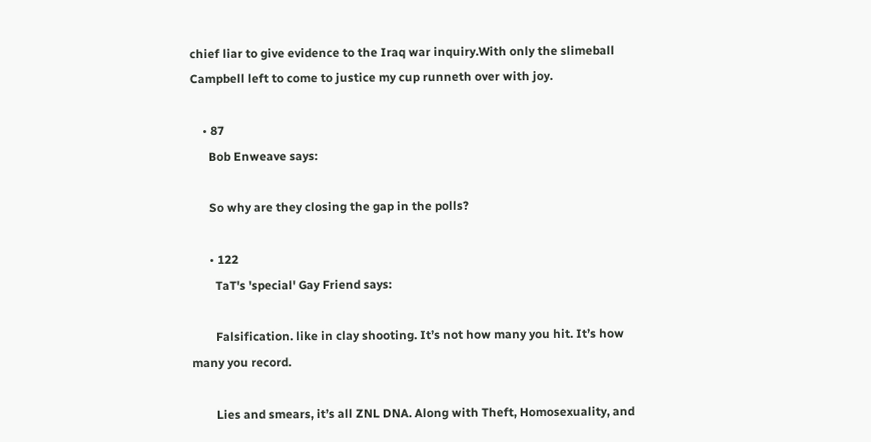chief liar to give evidence to the Iraq war inquiry.With only the slimeball Campbell left to come to justice my cup runneth over with joy.

    • 87
      Bob Enweave says:

      So why are they closing the gap in the polls?

      • 122
        TaT's 'special' Gay Friend says:

        Falsification. like in clay shooting. It’s not how many you hit. It’s how many you record.

        Lies and smears, it’s all ZNL DNA. Along with Theft, Homosexuality, and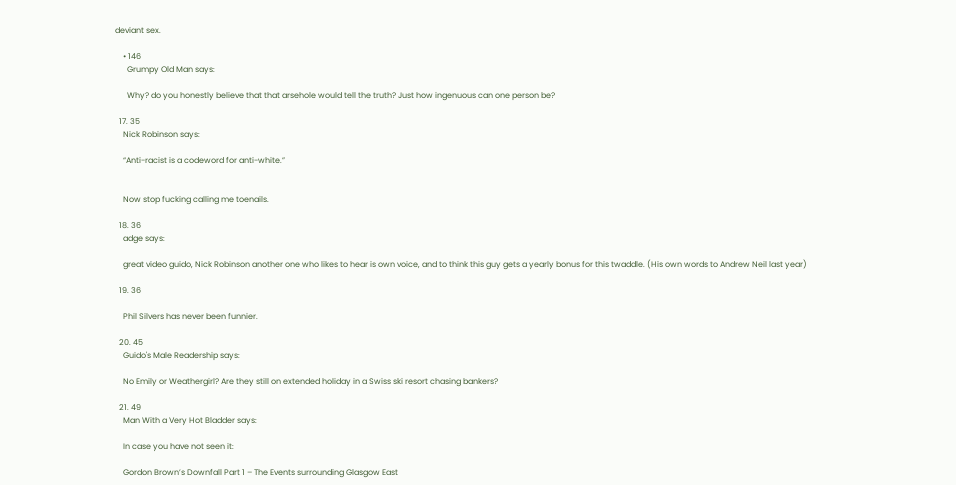deviant sex.

    • 146
      Grumpy Old Man says:

      Why? do you honestly believe that that arsehole would tell the truth? Just how ingenuous can one person be?

  17. 35
    Nick Robinson says:

    “Anti-racist is a codeword for anti-white.”


    Now stop fucking calling me toenails.

  18. 36
    adge says:

    great video guido, Nick Robinson another one who likes to hear is own voice, and to think this guy gets a yearly bonus for this twaddle. (His own words to Andrew Neil last year)

  19. 36

    Phil Silvers has never been funnier.

  20. 45
    Guido's Male Readership says:

    No Emily or Weathergirl? Are they still on extended holiday in a Swiss ski resort chasing bankers?

  21. 49
    Man With a Very Hot Bladder says:

    In case you have not seen it:

    Gordon Brown’s Downfall Part 1 – The Events surrounding Glasgow East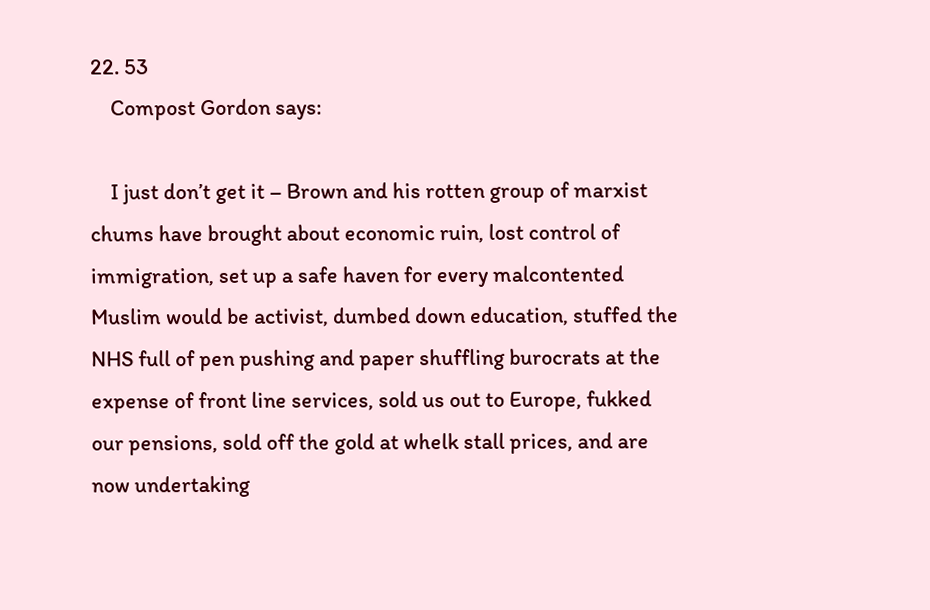22. 53
    Compost Gordon says:

    I just don’t get it – Brown and his rotten group of marxist chums have brought about economic ruin, lost control of immigration, set up a safe haven for every malcontented Muslim would be activist, dumbed down education, stuffed the NHS full of pen pushing and paper shuffling burocrats at the expense of front line services, sold us out to Europe, fukked our pensions, sold off the gold at whelk stall prices, and are now undertaking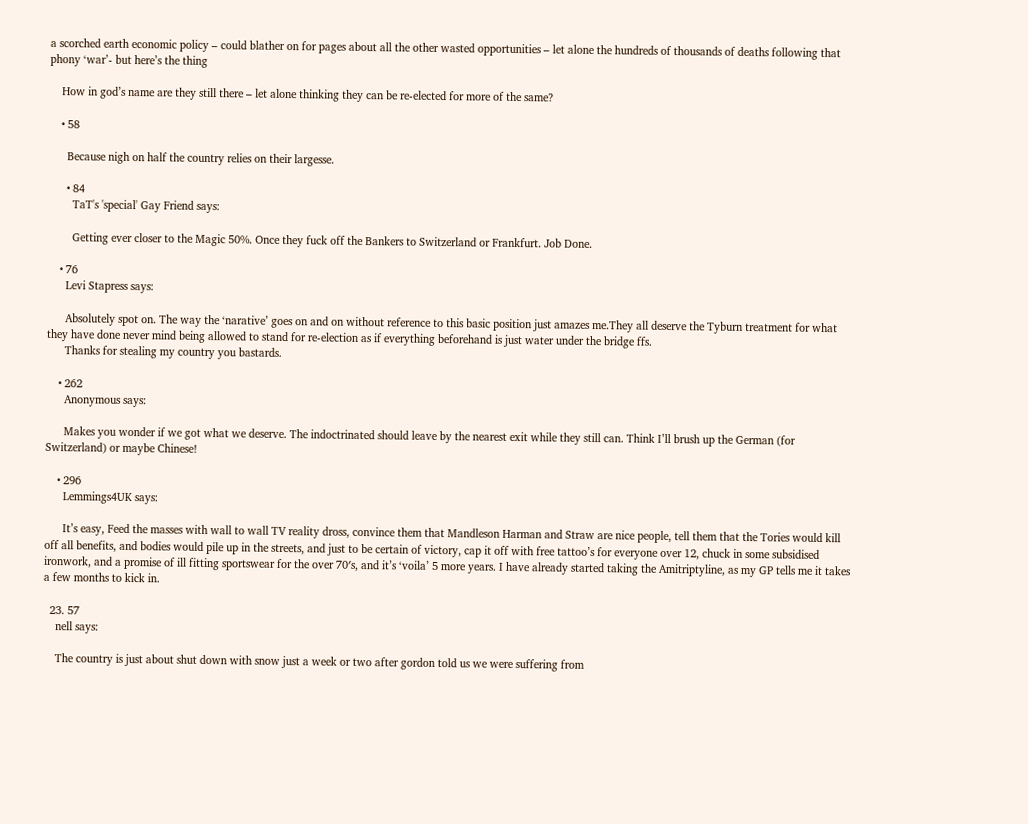a scorched earth economic policy – could blather on for pages about all the other wasted opportunities – let alone the hundreds of thousands of deaths following that phony ‘war’- but here’s the thing

    How in god’s name are they still there – let alone thinking they can be re-elected for more of the same?

    • 58

      Because nigh on half the country relies on their largesse.

      • 84
        TaT's 'special' Gay Friend says:

        Getting ever closer to the Magic 50%. Once they fuck off the Bankers to Switzerland or Frankfurt. Job Done.

    • 76
      Levi Stapress says:

      Absolutely spot on. The way the ‘narative’ goes on and on without reference to this basic position just amazes me.They all deserve the Tyburn treatment for what they have done never mind being allowed to stand for re-election as if everything beforehand is just water under the bridge ffs.
      Thanks for stealing my country you bastards.

    • 262
      Anonymous says:

      Makes you wonder if we got what we deserve. The indoctrinated should leave by the nearest exit while they still can. Think I’ll brush up the German (for Switzerland) or maybe Chinese!

    • 296
      Lemmings4UK says:

      It’s easy, Feed the masses with wall to wall TV reality dross, convince them that Mandleson Harman and Straw are nice people, tell them that the Tories would kill off all benefits, and bodies would pile up in the streets, and just to be certain of victory, cap it off with free tattoo’s for everyone over 12, chuck in some subsidised ironwork, and a promise of ill fitting sportswear for the over 70′s, and it’s ‘voila’ 5 more years. I have already started taking the Amitriptyline, as my GP tells me it takes a few months to kick in.

  23. 57
    nell says:

    The country is just about shut down with snow just a week or two after gordon told us we were suffering from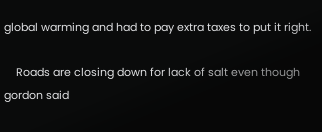global warming and had to pay extra taxes to put it right.

    Roads are closing down for lack of salt even though gordon said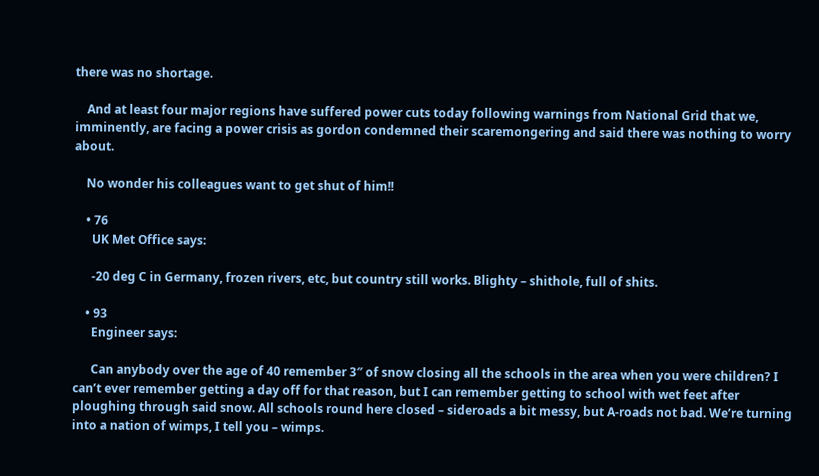there was no shortage.

    And at least four major regions have suffered power cuts today following warnings from National Grid that we, imminently, are facing a power crisis as gordon condemned their scaremongering and said there was nothing to worry about.

    No wonder his colleagues want to get shut of him!!

    • 76
      UK Met Office says:

      -20 deg C in Germany, frozen rivers, etc, but country still works. Blighty – shithole, full of shits.

    • 93
      Engineer says:

      Can anybody over the age of 40 remember 3″ of snow closing all the schools in the area when you were children? I can’t ever remember getting a day off for that reason, but I can remember getting to school with wet feet after ploughing through said snow. All schools round here closed – sideroads a bit messy, but A-roads not bad. We’re turning into a nation of wimps, I tell you – wimps.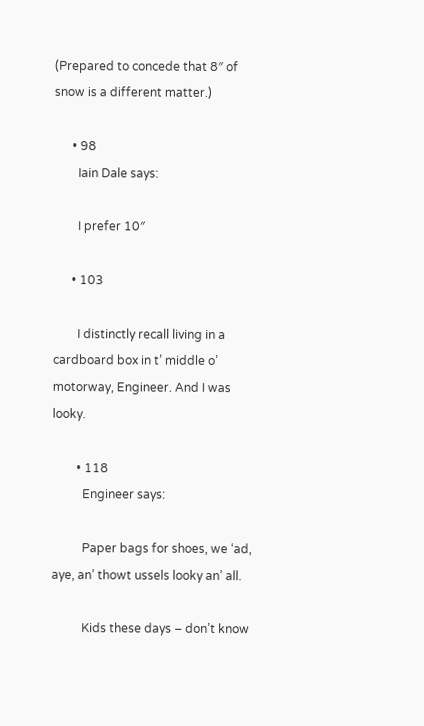(Prepared to concede that 8″ of snow is a different matter.)

      • 98
        Iain Dale says:

        I prefer 10″

      • 103

        I distinctly recall living in a cardboard box in t’ middle o’ motorway, Engineer. And I was looky.

        • 118
          Engineer says:

          Paper bags for shoes, we ‘ad, aye, an’ thowt ussels looky an’ all.

          Kids these days – don’t know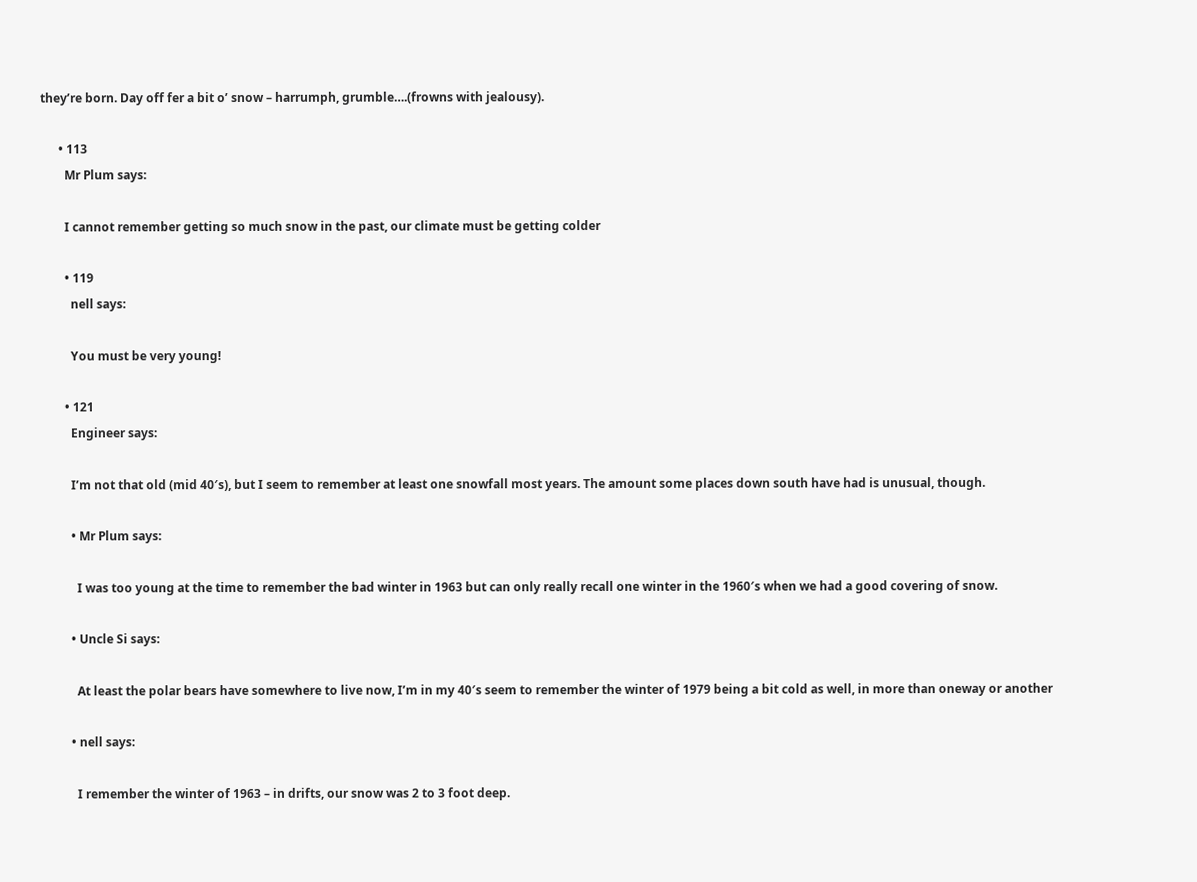they’re born. Day off fer a bit o’ snow – harrumph, grumble….(frowns with jealousy).

      • 113
        Mr Plum says:

        I cannot remember getting so much snow in the past, our climate must be getting colder

        • 119
          nell says:

          You must be very young!

        • 121
          Engineer says:

          I’m not that old (mid 40′s), but I seem to remember at least one snowfall most years. The amount some places down south have had is unusual, though.

          • Mr Plum says:

            I was too young at the time to remember the bad winter in 1963 but can only really recall one winter in the 1960′s when we had a good covering of snow.

          • Uncle Si says:

            At least the polar bears have somewhere to live now, I’m in my 40′s seem to remember the winter of 1979 being a bit cold as well, in more than oneway or another

          • nell says:

            I remember the winter of 1963 – in drifts, our snow was 2 to 3 foot deep.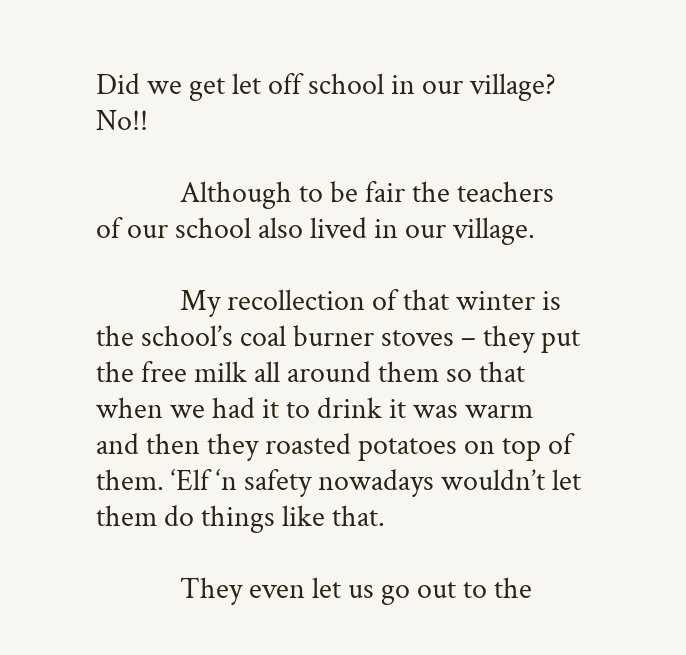Did we get let off school in our village? No!!

            Although to be fair the teachers of our school also lived in our village.

            My recollection of that winter is the school’s coal burner stoves – they put the free milk all around them so that when we had it to drink it was warm and then they roasted potatoes on top of them. ‘Elf ‘n safety nowadays wouldn’t let them do things like that.

            They even let us go out to the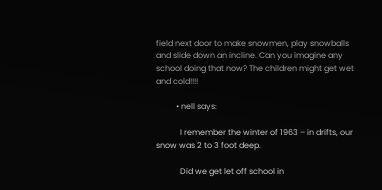field next door to make snowmen, play snowballs and slide down an incline. Can you imagine any school doing that now? The children might get wet and cold!!!!

          • nell says:

            I remember the winter of 1963 – in drifts, our snow was 2 to 3 foot deep.

            Did we get let off school in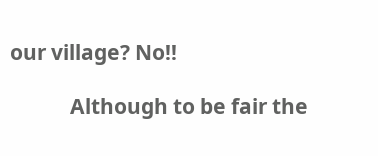our village? No!!

            Although to be fair the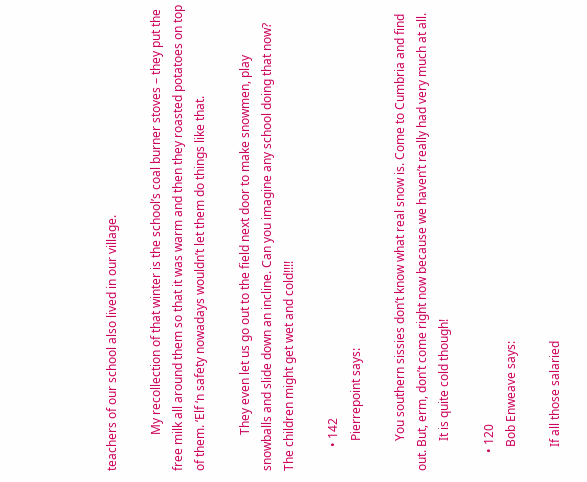teachers of our school also lived in our village.

            My recollection of that winter is the school’s coal burner stoves – they put the free milk all around them so that it was warm and then they roasted potatoes on top of them. ‘Elf ‘n safety nowadays wouldn’t let them do things like that.

            They even let us go out to the field next door to make snowmen, play snowballs and slide down an incline. Can you imagine any school doing that now? The children might get wet and cold!!!!

        • 142
          Pierrepoint says:

          You southern sissies don’t know what real snow is. Come to Cumbria and find out. But, erm, don’t come right now because we haven’t really had very much at all.
          It is quite cold though!

      • 120
        Bob Enweave says:

        If all those salaried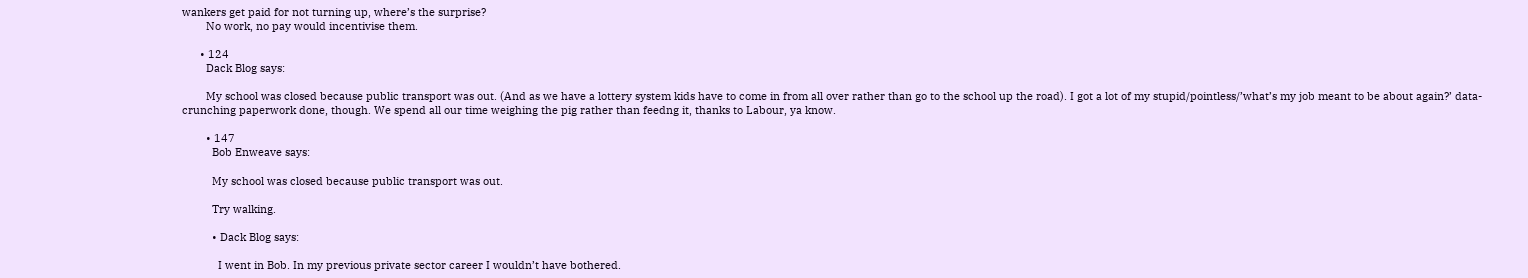wankers get paid for not turning up, where’s the surprise?
        No work, no pay would incentivise them.

      • 124
        Dack Blog says:

        My school was closed because public transport was out. (And as we have a lottery system kids have to come in from all over rather than go to the school up the road). I got a lot of my stupid/pointless/’what’s my job meant to be about again?’ data-crunching paperwork done, though. We spend all our time weighing the pig rather than feedng it, thanks to Labour, ya know.

        • 147
          Bob Enweave says:

          My school was closed because public transport was out.

          Try walking.

          • Dack Blog says:

            I went in Bob. In my previous private sector career I wouldn’t have bothered.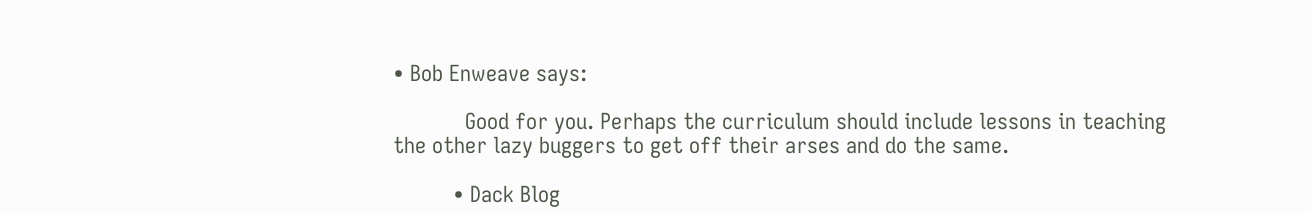• Bob Enweave says:

            Good for you. Perhaps the curriculum should include lessons in teaching the other lazy buggers to get off their arses and do the same.

          • Dack Blog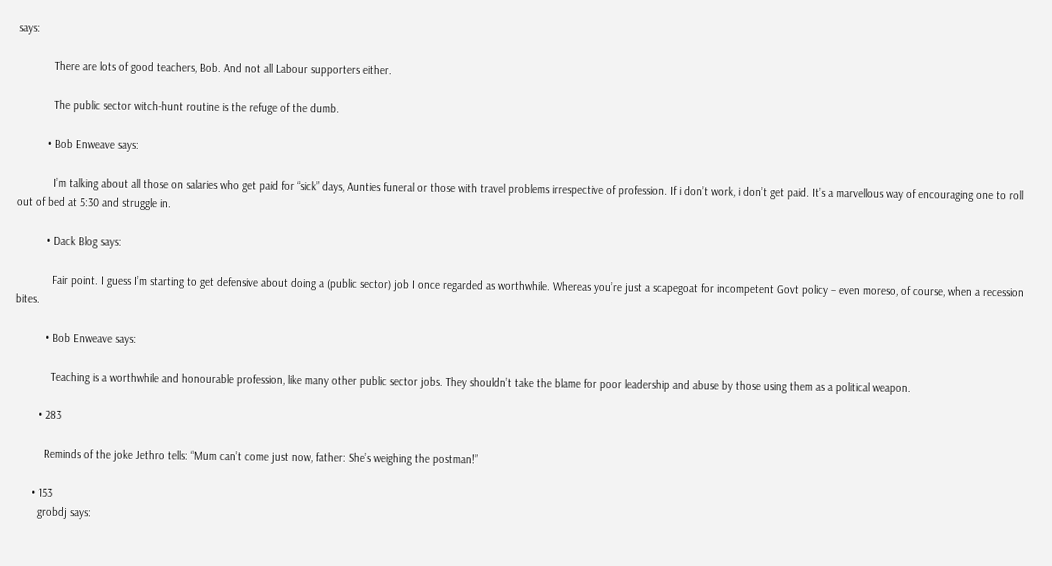says:

            There are lots of good teachers, Bob. And not all Labour supporters either.

            The public sector witch-hunt routine is the refuge of the dumb.

          • Bob Enweave says:

            I’m talking about all those on salaries who get paid for “sick” days, Aunties funeral or those with travel problems irrespective of profession. If i don’t work, i don’t get paid. It’s a marvellous way of encouraging one to roll out of bed at 5:30 and struggle in.

          • Dack Blog says:

            Fair point. I guess I’m starting to get defensive about doing a (public sector) job I once regarded as worthwhile. Whereas you’re just a scapegoat for incompetent Govt policy – even moreso, of course, when a recession bites.

          • Bob Enweave says:

            Teaching is a worthwhile and honourable profession, like many other public sector jobs. They shouldn’t take the blame for poor leadership and abuse by those using them as a political weapon.

        • 283

          Reminds of the joke Jethro tells: “Mum can’t come just now, father: She’s weighing the postman!”

      • 153
        grobdj says: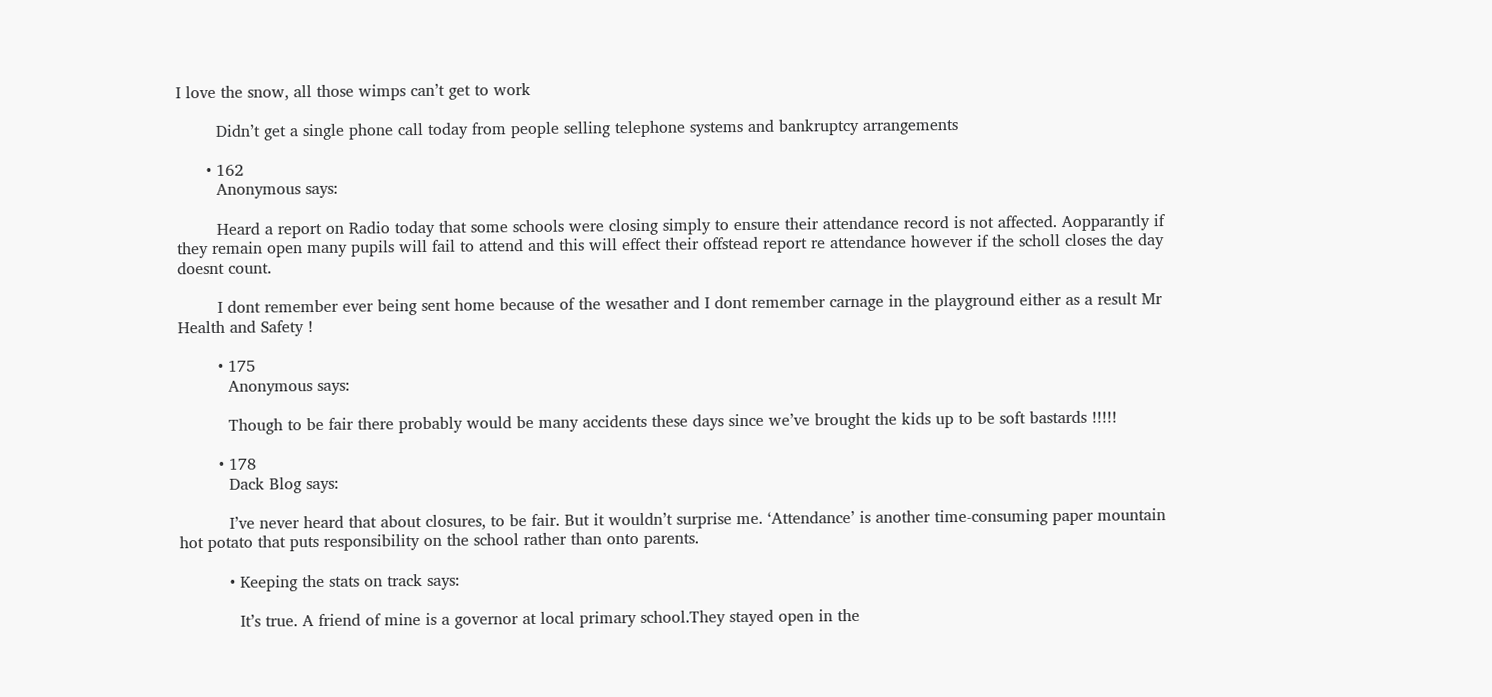I love the snow, all those wimps can’t get to work

        Didn’t get a single phone call today from people selling telephone systems and bankruptcy arrangements

      • 162
        Anonymous says:

        Heard a report on Radio today that some schools were closing simply to ensure their attendance record is not affected. Aopparantly if they remain open many pupils will fail to attend and this will effect their offstead report re attendance however if the scholl closes the day doesnt count.

        I dont remember ever being sent home because of the wesather and I dont remember carnage in the playground either as a result Mr Health and Safety !

        • 175
          Anonymous says:

          Though to be fair there probably would be many accidents these days since we’ve brought the kids up to be soft bastards !!!!!

        • 178
          Dack Blog says:

          I’ve never heard that about closures, to be fair. But it wouldn’t surprise me. ‘Attendance’ is another time-consuming paper mountain hot potato that puts responsibility on the school rather than onto parents.

          • Keeping the stats on track says:

            It’s true. A friend of mine is a governor at local primary school.They stayed open in the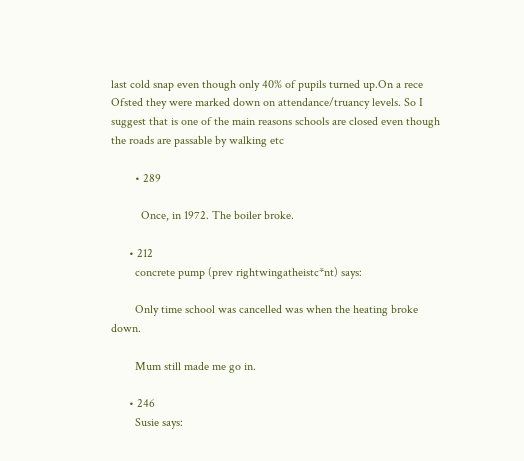last cold snap even though only 40% of pupils turned up.On a rece Ofsted they were marked down on attendance/truancy levels. So I suggest that is one of the main reasons schools are closed even though the roads are passable by walking etc

        • 289

          Once, in 1972. The boiler broke.

      • 212
        concrete pump (prev rightwingatheistc*nt) says:

        Only time school was cancelled was when the heating broke down.

        Mum still made me go in.

      • 246
        Susie says: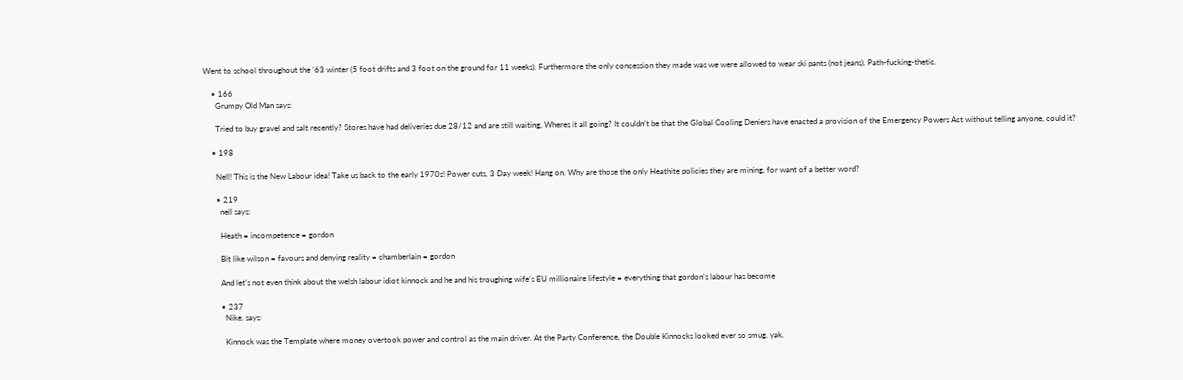Went to school throughout the ’63 winter (5 foot drifts and 3 foot on the ground for 11 weeks). Furthermore the only concession they made was we were allowed to wear ski pants (not jeans). Path-fucking-thetic.

    • 166
      Grumpy Old Man says:

      Tried to buy gravel and salt recently? Stores have had deliveries due 28/12 and are still waiting, Wheres it all going? It couldn’t be that the Global Cooling Deniers have enacted a provision of the Emergency Powers Act without telling anyone, could it?

    • 198

      Nell! This is the New Labour idea! Take us back to the early 1970s! Power cuts, 3 Day week! Hang on. Why are those the only Heathite policies they are mining, for want of a better word?

      • 219
        nell says:

        Heath = incompetence = gordon

        Bit like wilson = favours and denying reality = chamberlain = gordon

        And let’s not even think about the welsh labour idiot kinnock and he and his troughing wife’s EU millionaire lifestyle = everything that gordon’s labour has become

        • 237
          Nike. says:

          Kinnock was the Template where money overtook power and control as the main driver. At the Party Conference, the Double Kinnocks looked ever so smug. yak.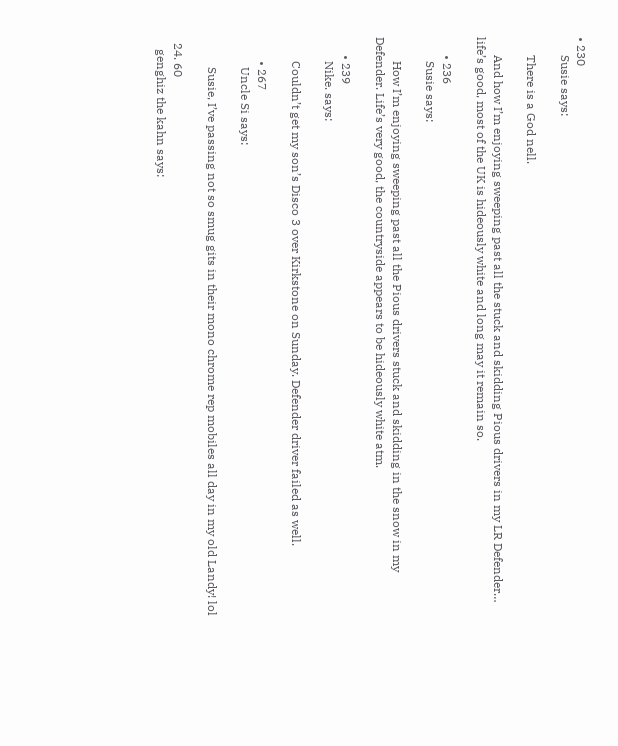• 230
      Susie says:

      There is a God nell.

      And how I’m enjoying sweeping past all the stuck and skidding Pious drivers in my LR Defender… life’s good, most of the UK is hideously white and long may it remain so.

      • 236
        Susie says:

        How I’m enjoying sweeping past all the Pious drivers stuck and skidding in the snow in my Defender. Life’s very good, the countryside appears to be hideously white atm.

      • 239
        Nike. says:

        Couldn’t get my son’s Disco 3 over Kirkstone on Sunday. Defender driver failed as well.

        • 267
          Uncle Si says:

          Susie, I’ve passing not so smug gits in their mono chrome rep mobiles all day in my old Landy! lol

  24. 60
    genghiz the kahn says: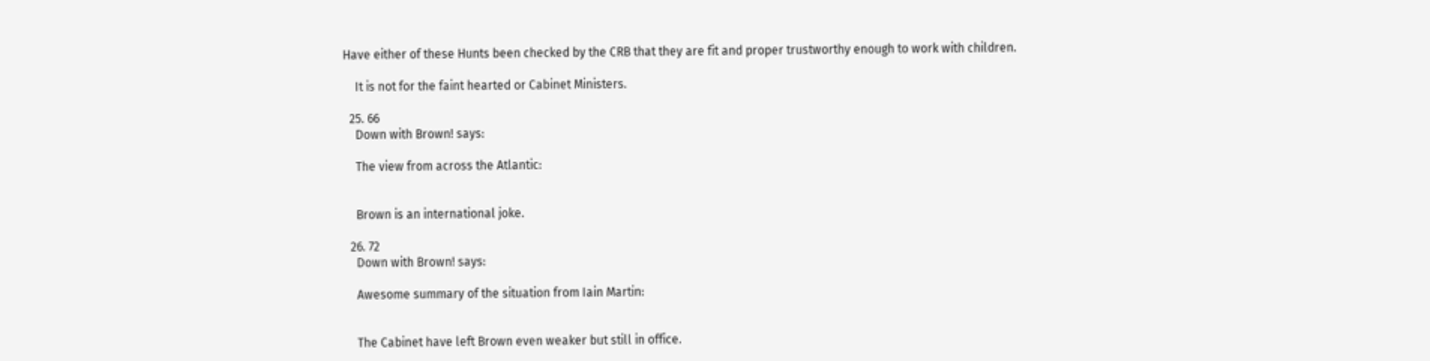Have either of these Hunts been checked by the CRB that they are fit and proper trustworthy enough to work with children.

    It is not for the faint hearted or Cabinet Ministers.

  25. 66
    Down with Brown! says:

    The view from across the Atlantic:


    Brown is an international joke.

  26. 72
    Down with Brown! says:

    Awesome summary of the situation from Iain Martin:


    The Cabinet have left Brown even weaker but still in office.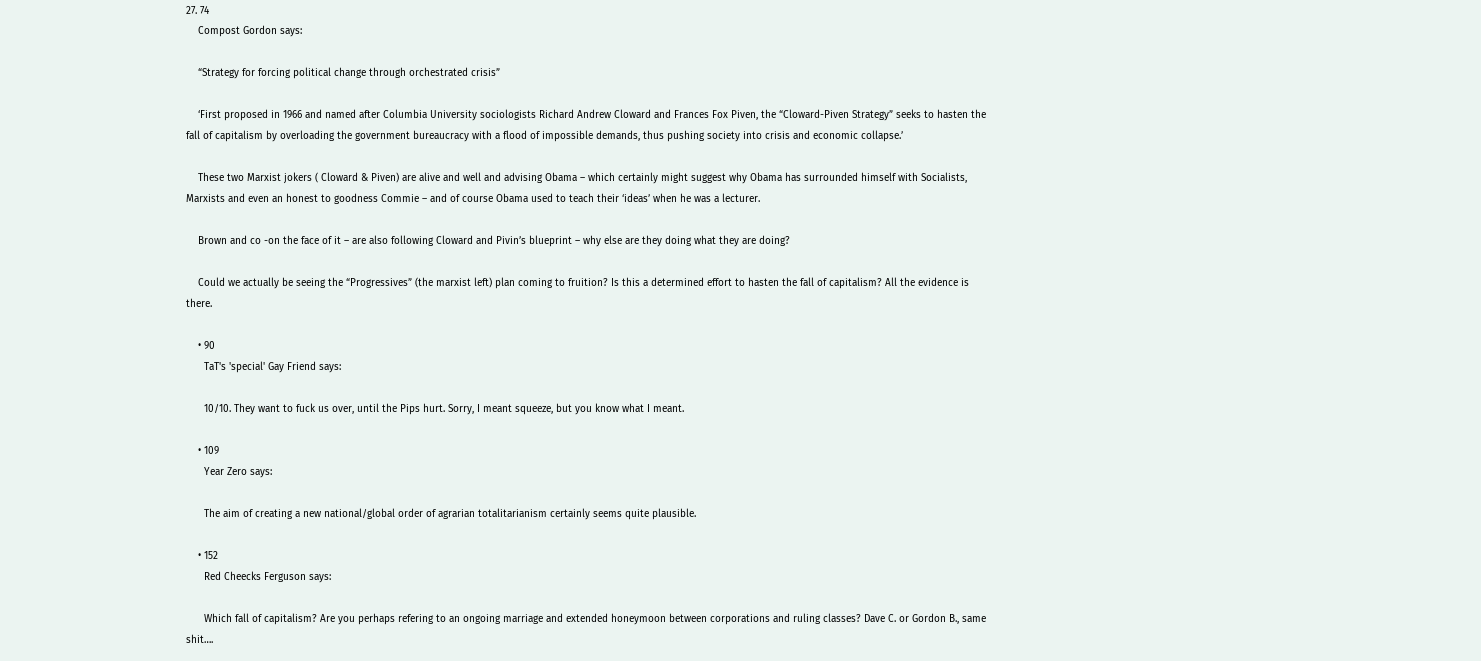27. 74
    Compost Gordon says:

    “Strategy for forcing political change through orchestrated crisis”

    ‘First proposed in 1966 and named after Columbia University sociologists Richard Andrew Cloward and Frances Fox Piven, the “Cloward-Piven Strategy” seeks to hasten the fall of capitalism by overloading the government bureaucracy with a flood of impossible demands, thus pushing society into crisis and economic collapse.’

    These two Marxist jokers ( Cloward & Piven) are alive and well and advising Obama – which certainly might suggest why Obama has surrounded himself with Socialists, Marxists and even an honest to goodness Commie – and of course Obama used to teach their ‘ideas’ when he was a lecturer.

    Brown and co -on the face of it – are also following Cloward and Pivin’s blueprint – why else are they doing what they are doing?

    Could we actually be seeing the “Progressives” (the marxist left) plan coming to fruition? Is this a determined effort to hasten the fall of capitalism? All the evidence is there.

    • 90
      TaT's 'special' Gay Friend says:

      10/10. They want to fuck us over, until the Pips hurt. Sorry, I meant squeeze, but you know what I meant.

    • 109
      Year Zero says:

      The aim of creating a new national/global order of agrarian totalitarianism certainly seems quite plausible.

    • 152
      Red Cheecks Ferguson says:

      Which fall of capitalism? Are you perhaps refering to an ongoing marriage and extended honeymoon between corporations and ruling classes? Dave C. or Gordon B., same shit….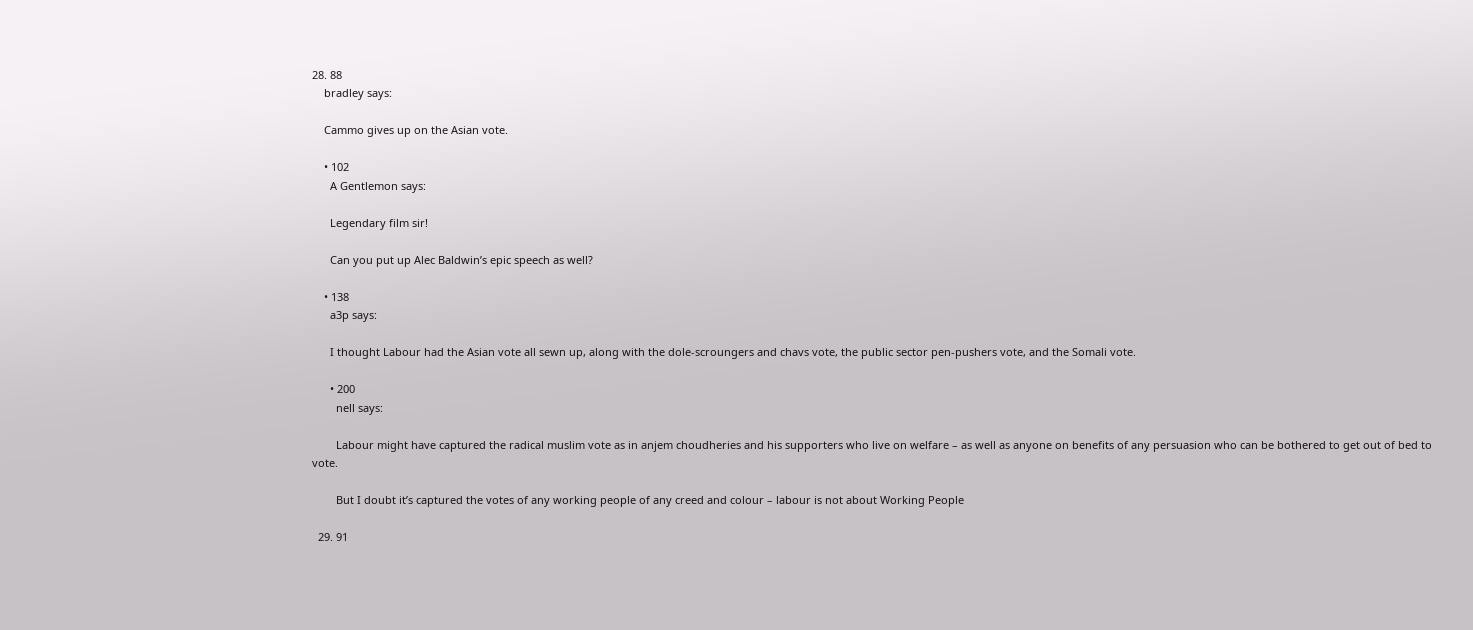28. 88
    bradley says:

    Cammo gives up on the Asian vote.

    • 102
      A Gentlemon says:

      Legendary film sir!

      Can you put up Alec Baldwin’s epic speech as well?

    • 138
      a3p says:

      I thought Labour had the Asian vote all sewn up, along with the dole-scroungers and chavs vote, the public sector pen-pushers vote, and the Somali vote.

      • 200
        nell says:

        Labour might have captured the radical muslim vote as in anjem choudheries and his supporters who live on welfare – as well as anyone on benefits of any persuasion who can be bothered to get out of bed to vote.

        But I doubt it’s captured the votes of any working people of any creed and colour – labour is not about Working People

  29. 91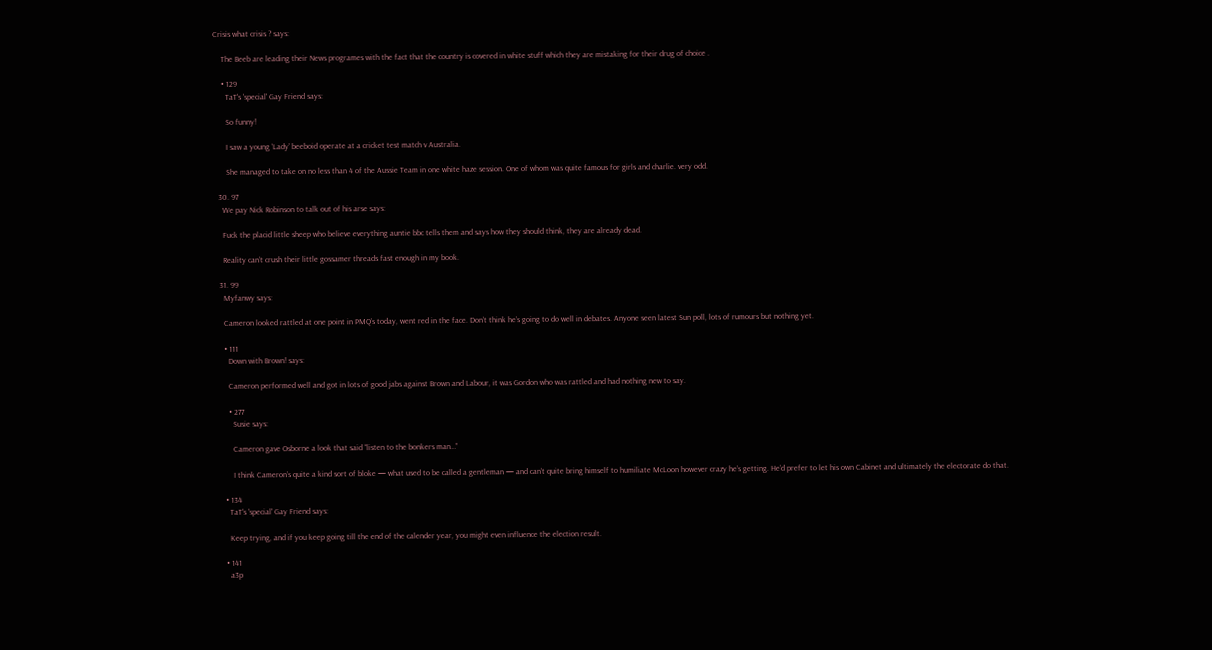Crisis what crisis ? says:

    The Beeb are leading their News programes with the fact that the country is covered in white stuff which they are mistaking for their drug of choice .

    • 129
      TaT's 'special' Gay Friend says:

      So funny!

      I saw a young ‘Lady’ beeboid operate at a cricket test match v Australia.

      She managed to take on no less than 4 of the Aussie Team in one white haze session. One of whom was quite famous for girls and charlie. very odd.

  30. 97
    We pay Nick Robinson to talk out of his arse says:

    Fuck the placid little sheep who believe everything auntie bbc tells them and says how they should think, they are already dead.

    Reality can’t crush their little gossamer threads fast enough in my book.

  31. 99
    Myfanwy says:

    Cameron looked rattled at one point in PMQ’s today, went red in the face. Don’t think he’s going to do well in debates. Anyone seen latest Sun poll, lots of rumours but nothing yet.

    • 111
      Down with Brown! says:

      Cameron performed well and got in lots of good jabs against Brown and Labour, it was Gordon who was rattled and had nothing new to say.

      • 277
        Susie says:

        Cameron gave Osborne a look that said “listen to the bonkers man…”

        I think Cameron’s quite a kind sort of bloke — what used to be called a gentleman — and can’t quite bring himself to humiliate McLoon however crazy he’s getting. He’d prefer to let his own Cabinet and ultimately the electorate do that.

    • 134
      TaT's 'special' Gay Friend says:

      Keep trying, and if you keep going till the end of the calender year, you might even influence the election result.

    • 141
      a3p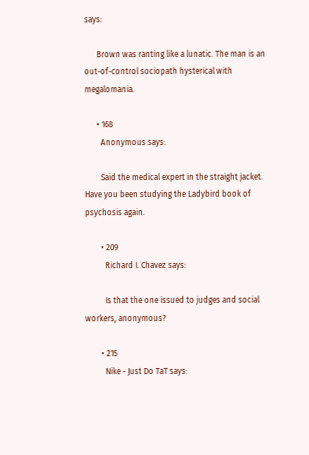says:

      Brown was ranting like a lunatic. The man is an out-of-control sociopath hysterical with megalomania.

      • 168
        Anonymous says:

        Said the medical expert in the straight jacket. Have you been studying the Ladybird book of psychosis again.

        • 209
          Richard I. Chavez says:

          Is that the one issued to judges and social workers, anonymous?

        • 215
          Nike - Just Do TaT says: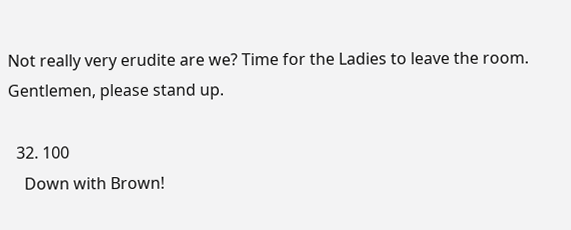Not really very erudite are we? Time for the Ladies to leave the room. Gentlemen, please stand up.

  32. 100
    Down with Brown!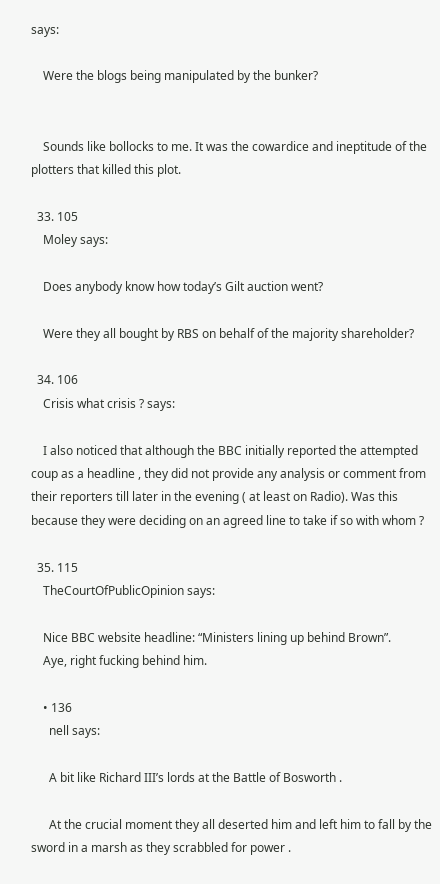says:

    Were the blogs being manipulated by the bunker?


    Sounds like bollocks to me. It was the cowardice and ineptitude of the plotters that killed this plot.

  33. 105
    Moley says:

    Does anybody know how today’s Gilt auction went?

    Were they all bought by RBS on behalf of the majority shareholder?

  34. 106
    Crisis what crisis ? says:

    I also noticed that although the BBC initially reported the attempted coup as a headline , they did not provide any analysis or comment from their reporters till later in the evening ( at least on Radio). Was this because they were deciding on an agreed line to take if so with whom ?

  35. 115
    TheCourtOfPublicOpinion says:

    Nice BBC website headline: “Ministers lining up behind Brown”.
    Aye, right fucking behind him.

    • 136
      nell says:

      A bit like Richard III’s lords at the Battle of Bosworth .

      At the crucial moment they all deserted him and left him to fall by the sword in a marsh as they scrabbled for power .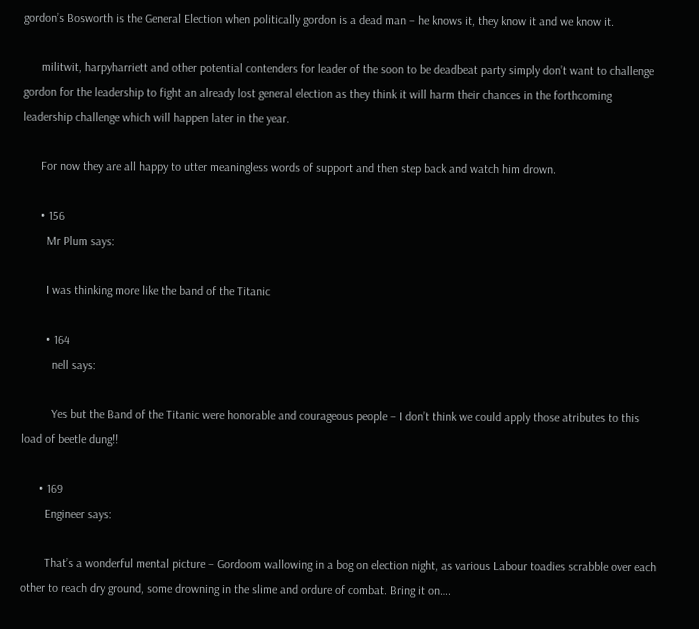gordon’s Bosworth is the General Election when politically gordon is a dead man – he knows it, they know it and we know it.

      militwit, harpyharriett and other potential contenders for leader of the soon to be deadbeat party simply don’t want to challenge gordon for the leadership to fight an already lost general election as they think it will harm their chances in the forthcoming leadership challenge which will happen later in the year.

      For now they are all happy to utter meaningless words of support and then step back and watch him drown.

      • 156
        Mr Plum says:

        I was thinking more like the band of the Titanic

        • 164
          nell says:

          Yes but the Band of the Titanic were honorable and courageous people – I don’t think we could apply those atributes to this load of beetle dung!!

      • 169
        Engineer says:

        That’s a wonderful mental picture – Gordoom wallowing in a bog on election night, as various Labour toadies scrabble over each other to reach dry ground, some drowning in the slime and ordure of combat. Bring it on….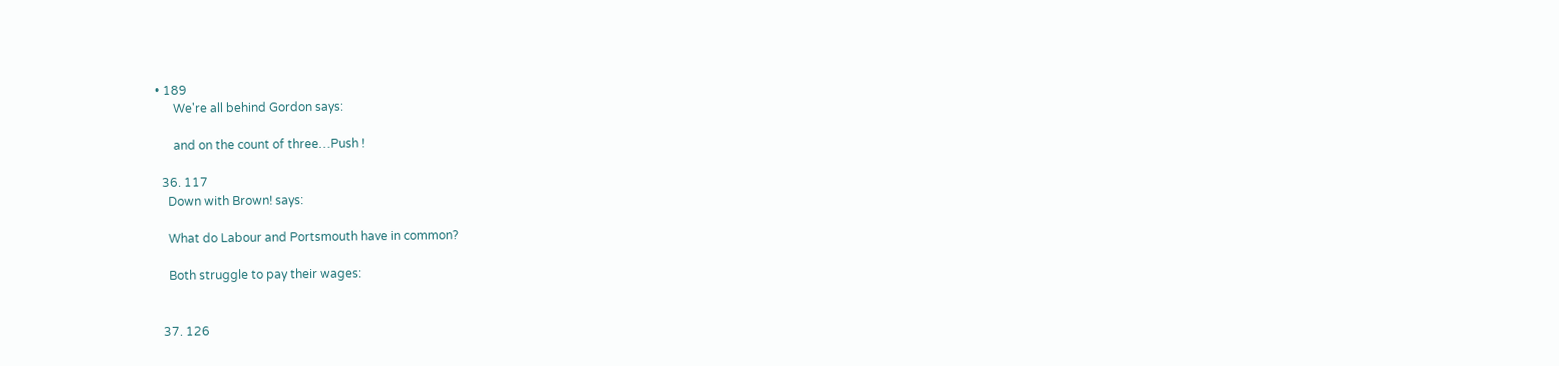• 189
      We're all behind Gordon says:

      and on the count of three…Push !

  36. 117
    Down with Brown! says:

    What do Labour and Portsmouth have in common?

    Both struggle to pay their wages:


  37. 126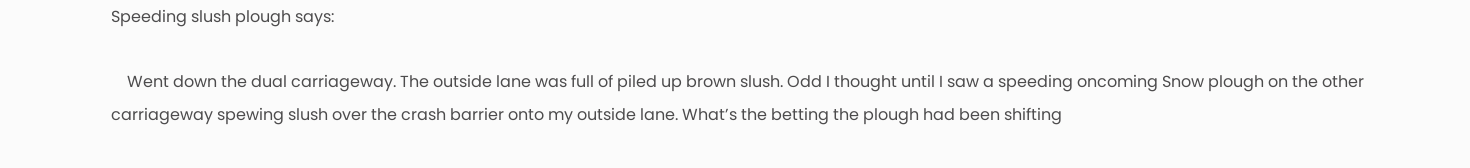Speeding slush plough says:

    Went down the dual carriageway. The outside lane was full of piled up brown slush. Odd I thought until I saw a speeding oncoming Snow plough on the other carriageway spewing slush over the crash barrier onto my outside lane. What’s the betting the plough had been shifting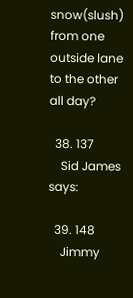snow(slush) from one outside lane to the other all day?

  38. 137
    Sid James says:

  39. 148
    Jimmy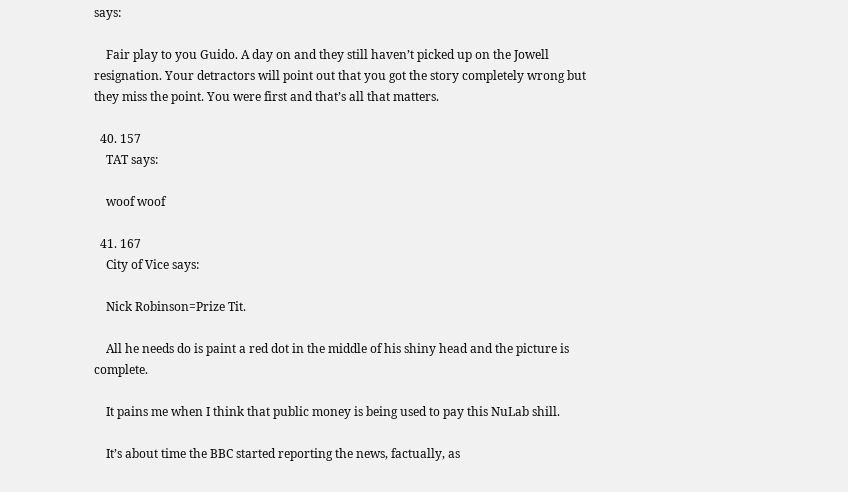says:

    Fair play to you Guido. A day on and they still haven’t picked up on the Jowell resignation. Your detractors will point out that you got the story completely wrong but they miss the point. You were first and that’s all that matters.

  40. 157
    TAT says:

    woof woof

  41. 167
    City of Vice says:

    Nick Robinson=Prize Tit.

    All he needs do is paint a red dot in the middle of his shiny head and the picture is complete.

    It pains me when I think that public money is being used to pay this NuLab shill.

    It’s about time the BBC started reporting the news, factually, as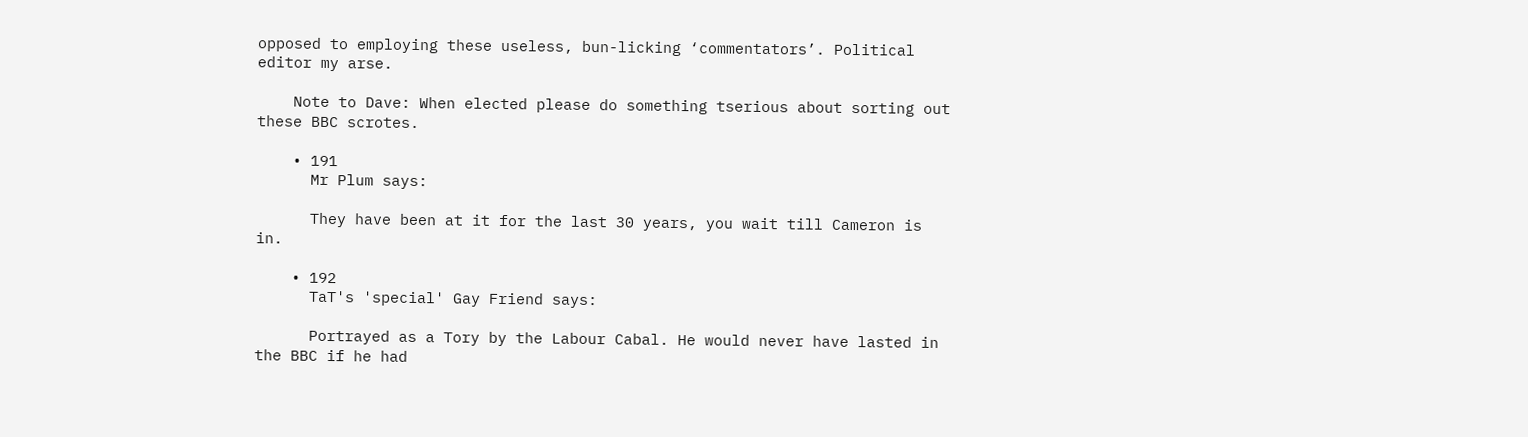opposed to employing these useless, bun-licking ‘commentators’. Political editor my arse.

    Note to Dave: When elected please do something tserious about sorting out these BBC scrotes.

    • 191
      Mr Plum says:

      They have been at it for the last 30 years, you wait till Cameron is in.

    • 192
      TaT's 'special' Gay Friend says:

      Portrayed as a Tory by the Labour Cabal. He would never have lasted in the BBC if he had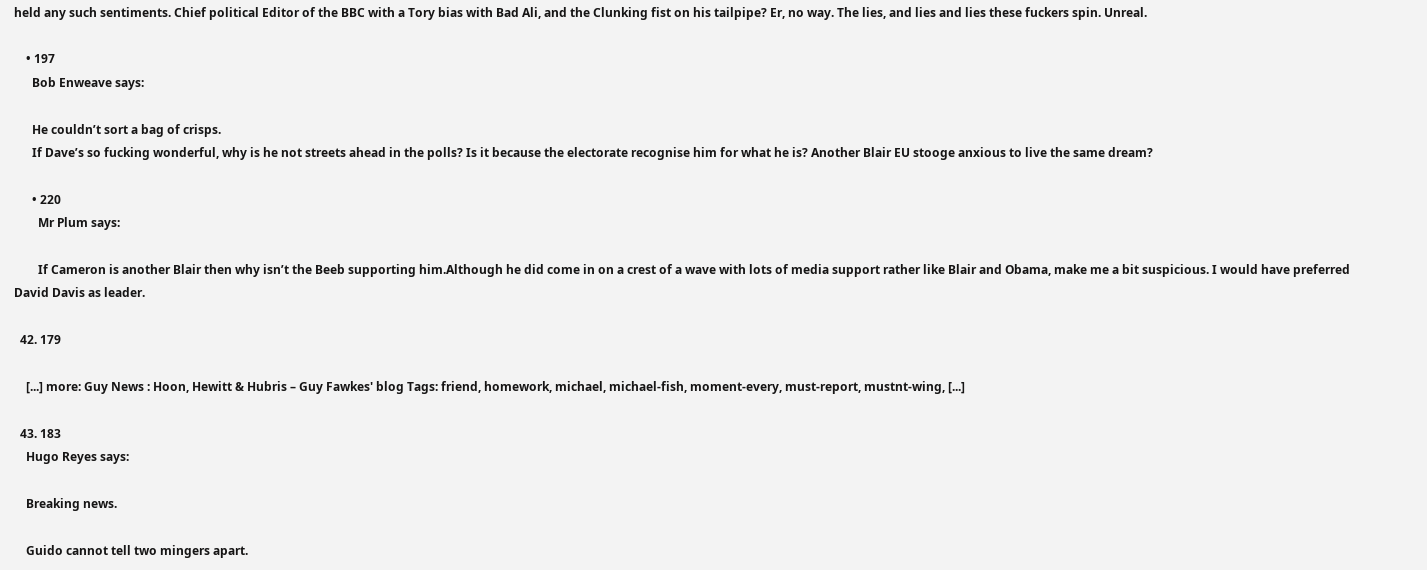held any such sentiments. Chief political Editor of the BBC with a Tory bias with Bad Ali, and the Clunking fist on his tailpipe? Er, no way. The lies, and lies and lies these fuckers spin. Unreal.

    • 197
      Bob Enweave says:

      He couldn’t sort a bag of crisps.
      If Dave’s so fucking wonderful, why is he not streets ahead in the polls? Is it because the electorate recognise him for what he is? Another Blair EU stooge anxious to live the same dream?

      • 220
        Mr Plum says:

        If Cameron is another Blair then why isn’t the Beeb supporting him.Although he did come in on a crest of a wave with lots of media support rather like Blair and Obama, make me a bit suspicious. I would have preferred David Davis as leader.

  42. 179

    [...] more: Guy News : Hoon, Hewitt & Hubris – Guy Fawkes' blog Tags: friend, homework, michael, michael-fish, moment-every, must-report, mustnt-wing, [...]

  43. 183
    Hugo Reyes says:

    Breaking news.

    Guido cannot tell two mingers apart.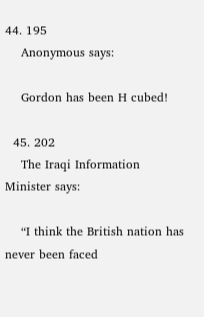44. 195
    Anonymous says:

    Gordon has been H cubed!

  45. 202
    The Iraqi Information Minister says:

    “I think the British nation has never been faced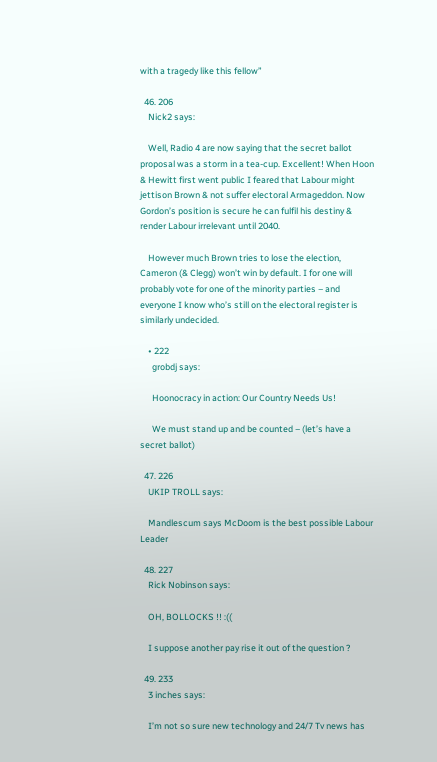with a tragedy like this fellow”

  46. 206
    Nick2 says:

    Well, Radio 4 are now saying that the secret ballot proposal was a storm in a tea-cup. Excellent! When Hoon & Hewitt first went public I feared that Labour might jettison Brown & not suffer electoral Armageddon. Now Gordon’s position is secure he can fulfil his destiny & render Labour irrelevant until 2040.

    However much Brown tries to lose the election, Cameron (& Clegg) won’t win by default. I for one will probably vote for one of the minority parties – and everyone I know who’s still on the electoral register is similarly undecided.

    • 222
      grobdj says:

      Hoonocracy in action: Our Country Needs Us!

      We must stand up and be counted – (let’s have a secret ballot)

  47. 226
    UKIP TROLL says:

    Mandlescum says McDoom is the best possible Labour Leader

  48. 227
    Rick Nobinson says:

    OH, BOLLOCKS !! :((

    I suppose another pay rise it out of the question ?

  49. 233
    3 inches says:

    I’m not so sure new technology and 24/7 Tv news has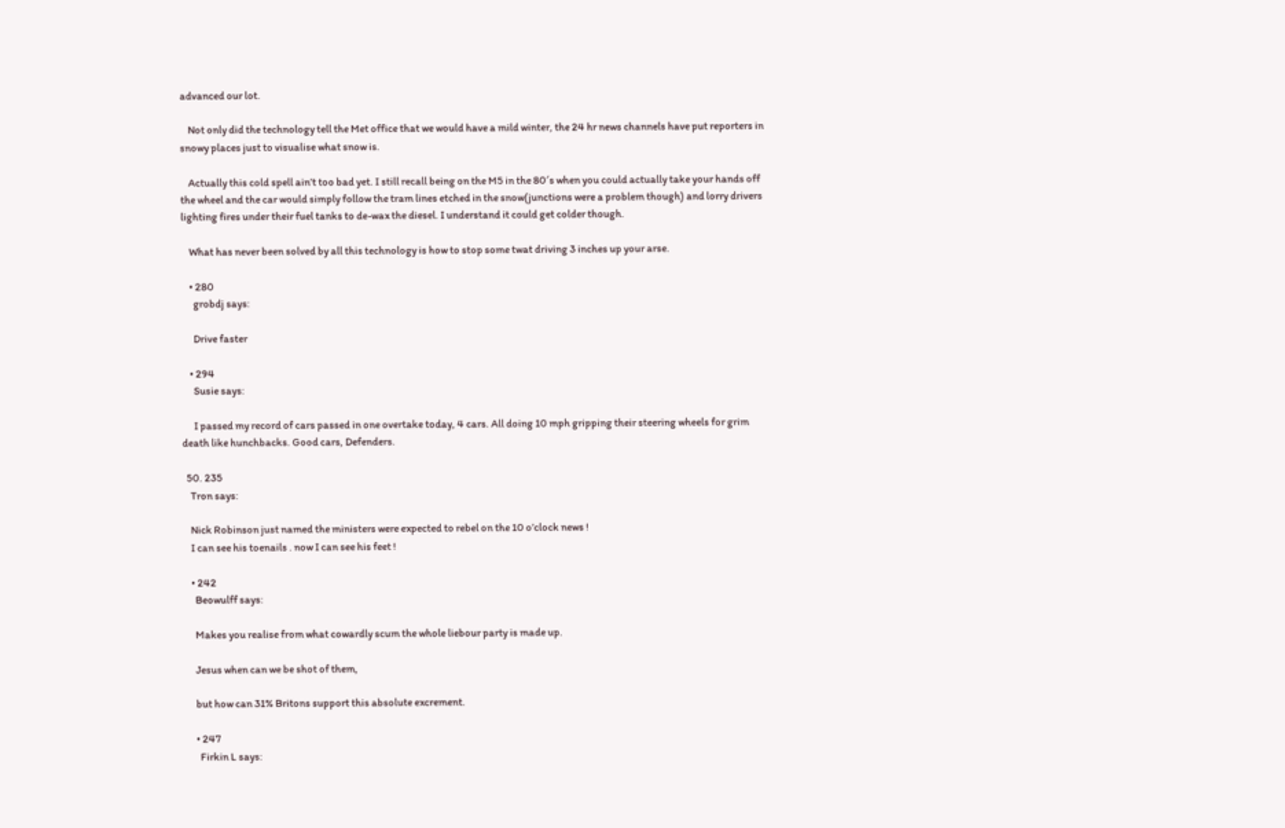advanced our lot.

    Not only did the technology tell the Met office that we would have a mild winter, the 24 hr news channels have put reporters in snowy places just to visualise what snow is.

    Actually this cold spell ain’t too bad yet. I still recall being on the M5 in the 80′s when you could actually take your hands off the wheel and the car would simply follow the tram lines etched in the snow(junctions were a problem though) and lorry drivers lighting fires under their fuel tanks to de-wax the diesel. I understand it could get colder though.

    What has never been solved by all this technology is how to stop some twat driving 3 inches up your arse.

    • 280
      grobdj says:

      Drive faster

    • 294
      Susie says:

      I passed my record of cars passed in one overtake today, 4 cars. All doing 10 mph gripping their steering wheels for grim death like hunchbacks. Good cars, Defenders.

  50. 235
    Tron says:

    Nick Robinson just named the ministers were expected to rebel on the 10 o’clock news !
    I can see his toenails . now I can see his feet !

    • 242
      Beowulff says:

      Makes you realise from what cowardly scum the whole liebour party is made up.

      Jesus when can we be shot of them,

      but how can 31% Britons support this absolute excrement.

      • 247
        Firkin L says: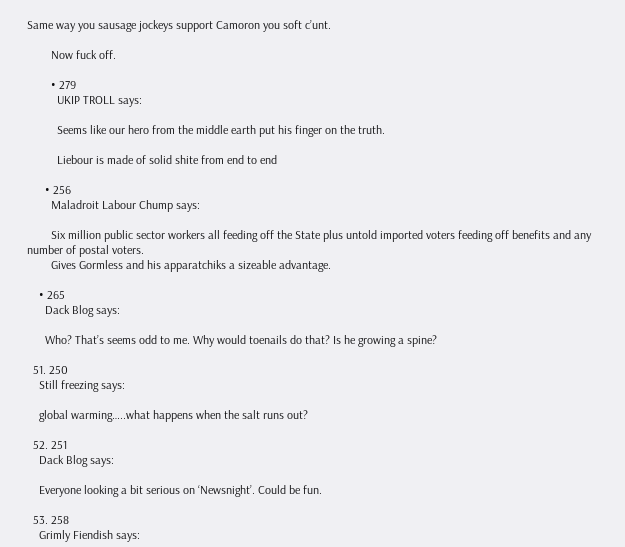Same way you sausage jockeys support Camoron you soft c’unt.

        Now fuck off.

        • 279
          UKIP TROLL says:

          Seems like our hero from the middle earth put his finger on the truth.

          Liebour is made of solid shite from end to end

      • 256
        Maladroit Labour Chump says:

        Six million public sector workers all feeding off the State plus untold imported voters feeding off benefits and any number of postal voters.
        Gives Gormless and his apparatchiks a sizeable advantage.

    • 265
      Dack Blog says:

      Who? That’s seems odd to me. Why would toenails do that? Is he growing a spine?

  51. 250
    Still freezing says:

    global warming…..what happens when the salt runs out?

  52. 251
    Dack Blog says:

    Everyone looking a bit serious on ‘Newsnight’. Could be fun.

  53. 258
    Grimly Fiendish says: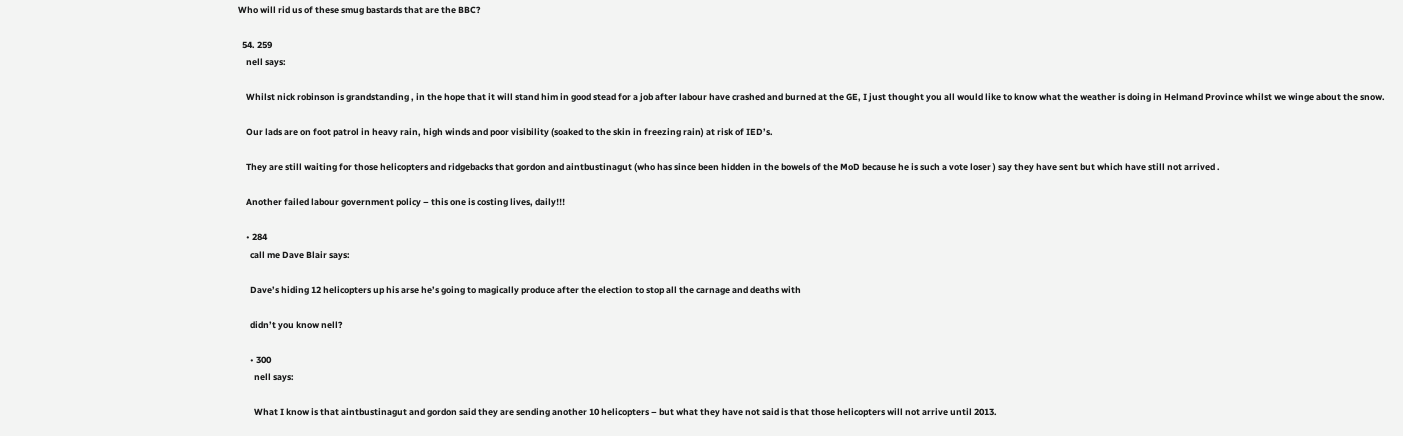Who will rid us of these smug bastards that are the BBC?

  54. 259
    nell says:

    Whilst nick robinson is grandstanding , in the hope that it will stand him in good stead for a job after labour have crashed and burned at the GE, I just thought you all would like to know what the weather is doing in Helmand Province whilst we winge about the snow.

    Our lads are on foot patrol in heavy rain, high winds and poor visibility (soaked to the skin in freezing rain) at risk of IED’s.

    They are still waiting for those helicopters and ridgebacks that gordon and aintbustinagut (who has since been hidden in the bowels of the MoD because he is such a vote loser ) say they have sent but which have still not arrived .

    Another failed labour government policy – this one is costing lives, daily!!!

    • 284
      call me Dave Blair says:

      Dave’s hiding 12 helicopters up his arse he’s going to magically produce after the election to stop all the carnage and deaths with

      didn’t you know nell?

      • 300
        nell says:

        What I know is that aintbustinagut and gordon said they are sending another 10 helicopters – but what they have not said is that those helicopters will not arrive until 2013.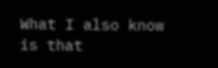What I also know is that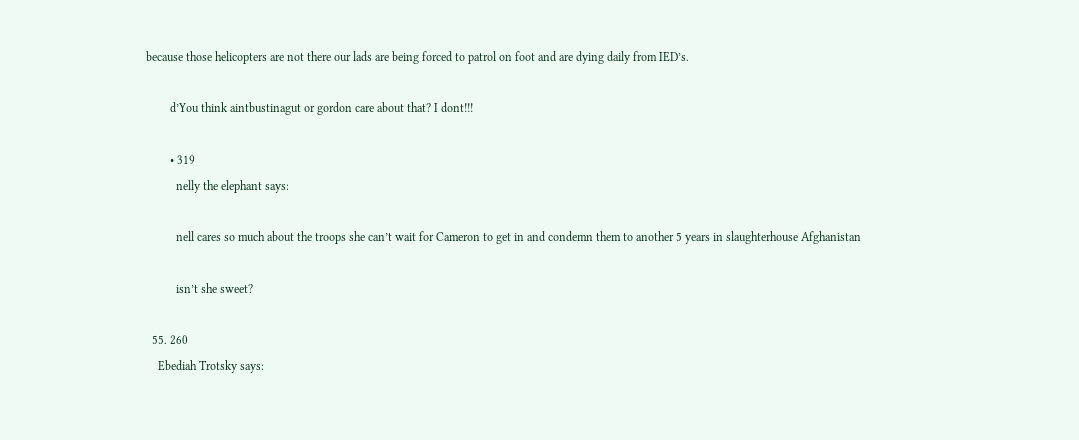because those helicopters are not there our lads are being forced to patrol on foot and are dying daily from IED’s.

        d’You think aintbustinagut or gordon care about that? I dont!!!

        • 319
          nelly the elephant says:

          nell cares so much about the troops she can’t wait for Cameron to get in and condemn them to another 5 years in slaughterhouse Afghanistan

          isn’t she sweet?

  55. 260
    Ebediah Trotsky says: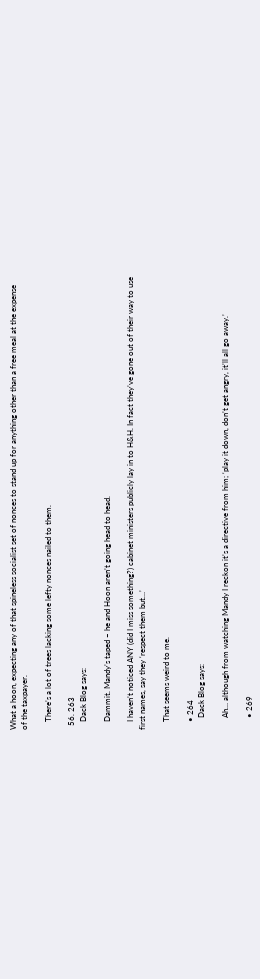What a hoon, expecting any of that spineless socialist set of nonces to stand up for anything other than a free meal at the expense of the taxpayer.

    There’s a lot of trees lacking some lefty nonces nailed to them.

  56. 263
    Dack Blog says:

    Dammit. Mandy’s taped – he and Hoon aren’t going head to head.

    I haven’t noticed ANY (did I miss something?) cabinet ministers publicly lay in to H&H. In fact they’ve gone out of their way to use first names, say they ‘respect them but…’

    That seems weird to me.

    • 264
      Dack Blog says:

      Ah… although from watching Mandy I reckon it’s a directive from him; ‘play it down, don’t get angry, it’ll all go away.’

      • 269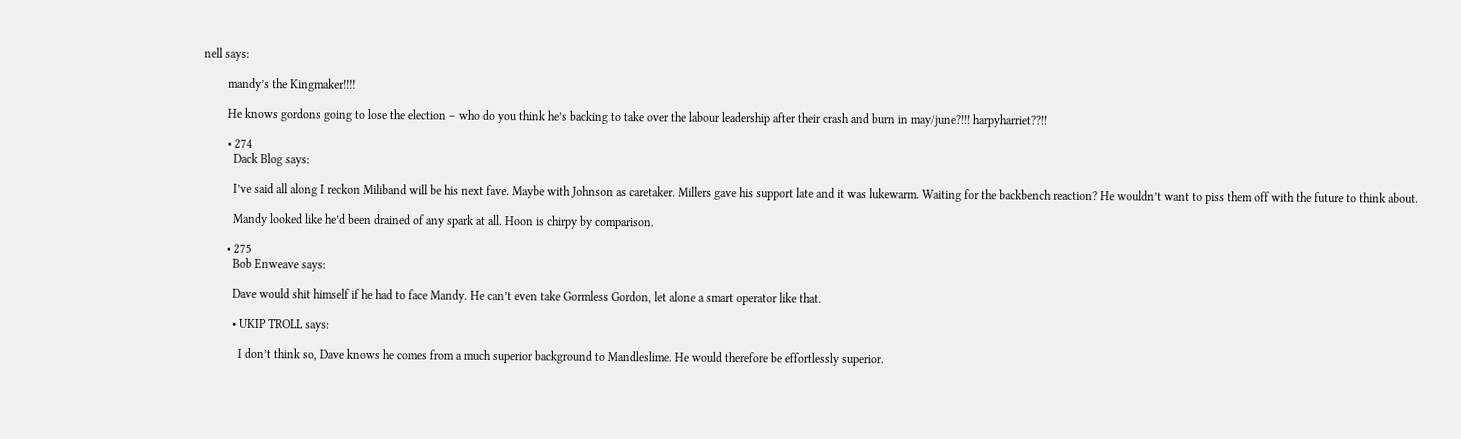nell says:

        mandy’s the Kingmaker!!!!

        He knows gordons going to lose the election – who do you think he’s backing to take over the labour leadership after their crash and burn in may/june?!!! harpyharriet??!!

        • 274
          Dack Blog says:

          I’ve said all along I reckon Miliband will be his next fave. Maybe with Johnson as caretaker. Millers gave his support late and it was lukewarm. Waiting for the backbench reaction? He wouldn’t want to piss them off with the future to think about.

          Mandy looked like he’d been drained of any spark at all. Hoon is chirpy by comparison.

        • 275
          Bob Enweave says:

          Dave would shit himself if he had to face Mandy. He can’t even take Gormless Gordon, let alone a smart operator like that.

          • UKIP TROLL says:

            I don’t think so, Dave knows he comes from a much superior background to Mandleslime. He would therefore be effortlessly superior.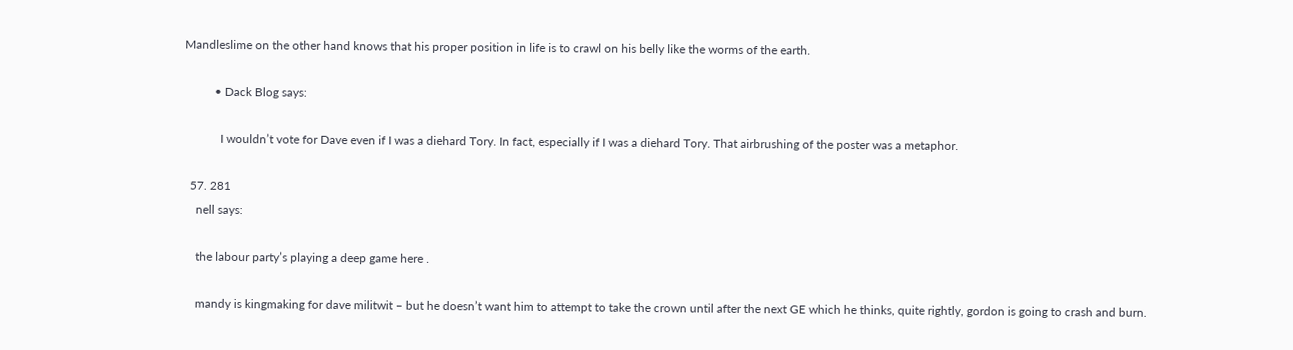Mandleslime on the other hand knows that his proper position in life is to crawl on his belly like the worms of the earth.

          • Dack Blog says:

            I wouldn’t vote for Dave even if I was a diehard Tory. In fact, especially if I was a diehard Tory. That airbrushing of the poster was a metaphor.

  57. 281
    nell says:

    the labour party’s playing a deep game here .

    mandy is kingmaking for dave militwit – but he doesn’t want him to attempt to take the crown until after the next GE which he thinks, quite rightly, gordon is going to crash and burn.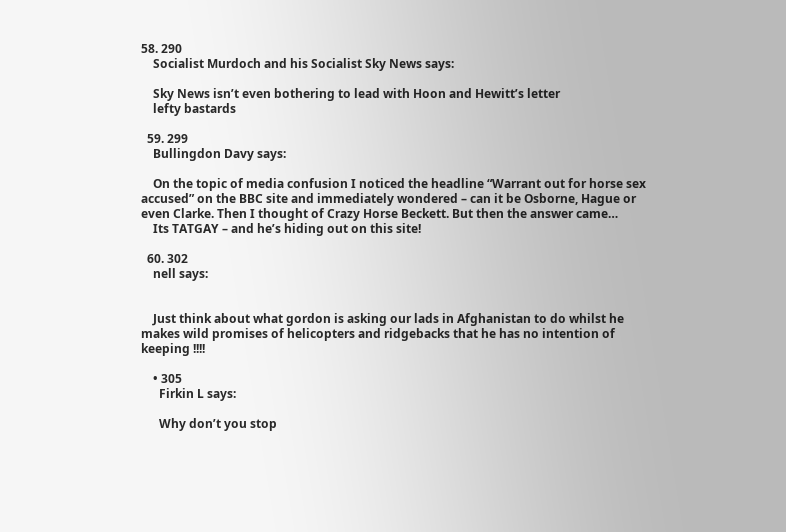58. 290
    Socialist Murdoch and his Socialist Sky News says:

    Sky News isn’t even bothering to lead with Hoon and Hewitt’s letter
    lefty bastards

  59. 299
    Bullingdon Davy says:

    On the topic of media confusion I noticed the headline “Warrant out for horse sex accused” on the BBC site and immediately wondered – can it be Osborne, Hague or even Clarke. Then I thought of Crazy Horse Beckett. But then the answer came…
    Its TATGAY – and he’s hiding out on this site!

  60. 302
    nell says:


    Just think about what gordon is asking our lads in Afghanistan to do whilst he makes wild promises of helicopters and ridgebacks that he has no intention of keeping !!!!

    • 305
      Firkin L says:

      Why don’t you stop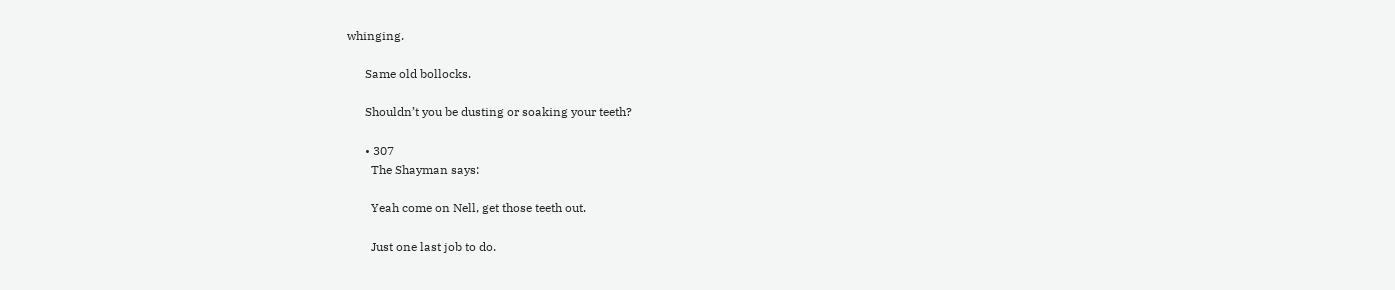whinging.

      Same old bollocks.

      Shouldn’t you be dusting or soaking your teeth?

      • 307
        The Shayman says:

        Yeah come on Nell, get those teeth out.

        Just one last job to do.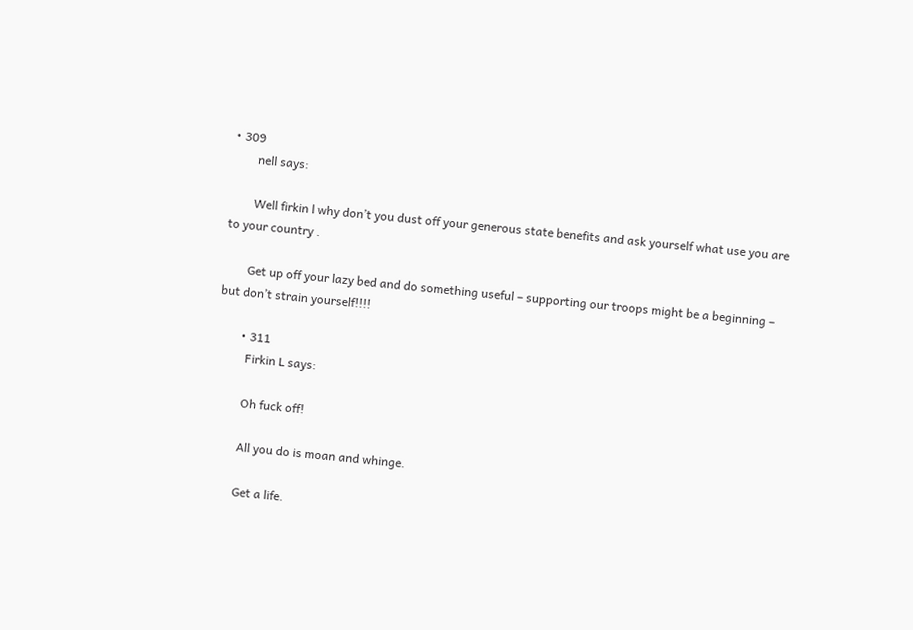• 309
        nell says:

        Well firkin l why don’t you dust off your generous state benefits and ask yourself what use you are to your country .

        Get up off your lazy bed and do something useful – supporting our troops might be a beginning – but don’t strain yourself!!!!

        • 311
          Firkin L says:

          Oh fuck off!

          All you do is moan and whinge.

          Get a life.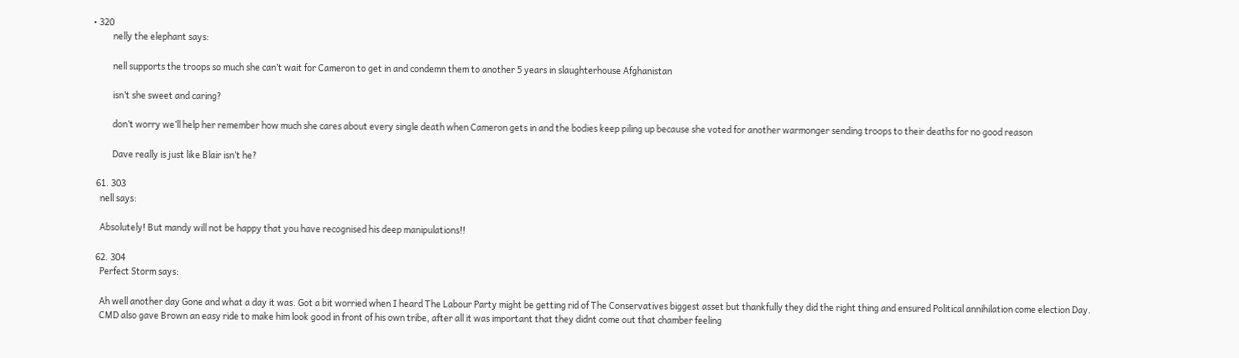• 320
          nelly the elephant says:

          nell supports the troops so much she can’t wait for Cameron to get in and condemn them to another 5 years in slaughterhouse Afghanistan

          isn’t she sweet and caring?

          don’t worry we’ll help her remember how much she cares about every single death when Cameron gets in and the bodies keep piling up because she voted for another warmonger sending troops to their deaths for no good reason

          Dave really is just like Blair isn’t he?

  61. 303
    nell says:

    Absolutely! But mandy will not be happy that you have recognised his deep manipulations!!

  62. 304
    Perfect Storm says:

    Ah well another day Gone and what a day it was. Got a bit worried when I heard The Labour Party might be getting rid of The Conservatives biggest asset but thankfully they did the right thing and ensured Political annihilation come election Day.
    CMD also gave Brown an easy ride to make him look good in front of his own tribe, after all it was important that they didnt come out that chamber feeling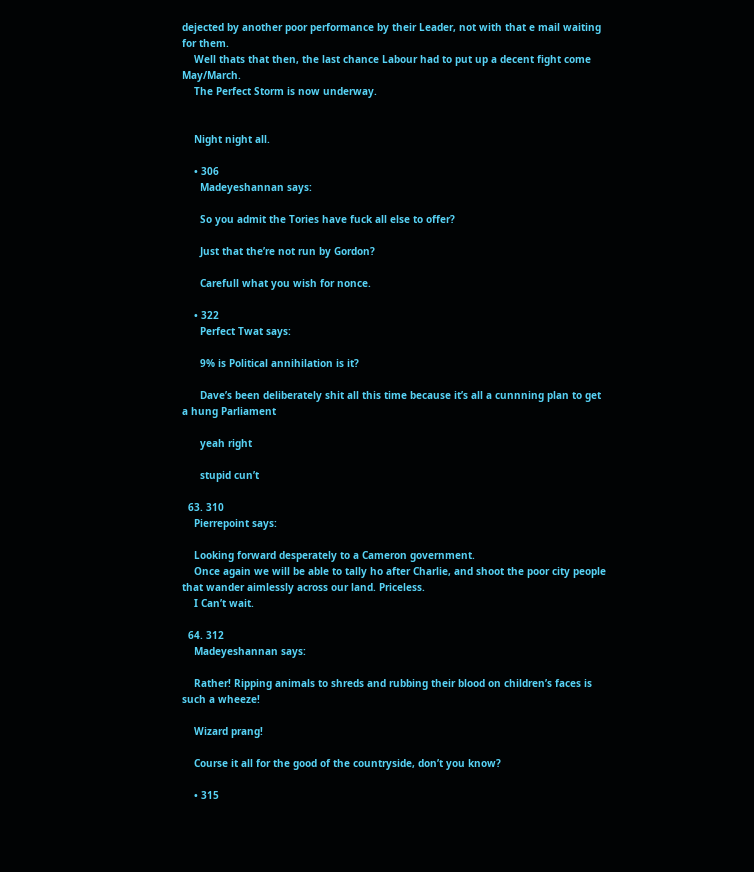dejected by another poor performance by their Leader, not with that e mail waiting for them.
    Well thats that then, the last chance Labour had to put up a decent fight come May/March.
    The Perfect Storm is now underway.


    Night night all.

    • 306
      Madeyeshannan says:

      So you admit the Tories have fuck all else to offer?

      Just that the’re not run by Gordon?

      Carefull what you wish for nonce.

    • 322
      Perfect Twat says:

      9% is Political annihilation is it?

      Dave’s been deliberately shit all this time because it’s all a cunnning plan to get a hung Parliament

      yeah right

      stupid cun’t

  63. 310
    Pierrepoint says:

    Looking forward desperately to a Cameron government.
    Once again we will be able to tally ho after Charlie, and shoot the poor city people that wander aimlessly across our land. Priceless.
    I Can’t wait.

  64. 312
    Madeyeshannan says:

    Rather! Ripping animals to shreds and rubbing their blood on children’s faces is such a wheeze!

    Wizard prang!

    Course it all for the good of the countryside, don’t you know?

    • 315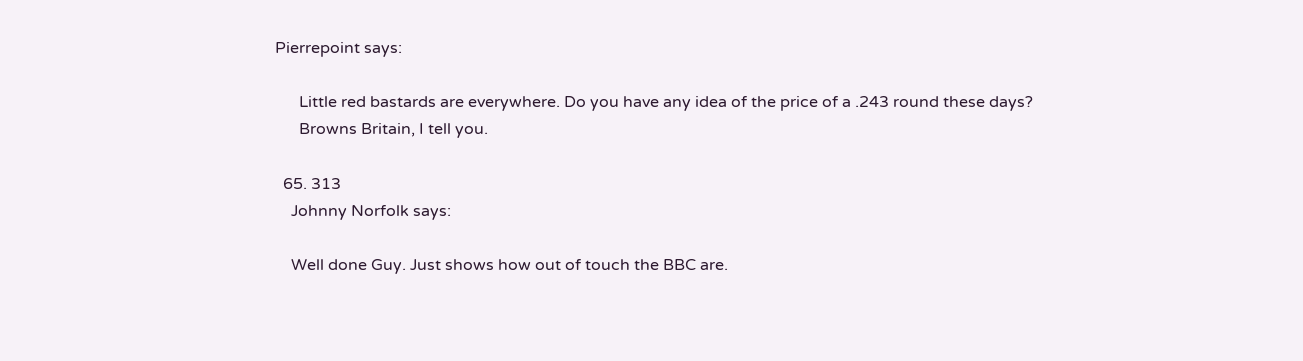Pierrepoint says:

      Little red bastards are everywhere. Do you have any idea of the price of a .243 round these days?
      Browns Britain, I tell you.

  65. 313
    Johnny Norfolk says:

    Well done Guy. Just shows how out of touch the BBC are.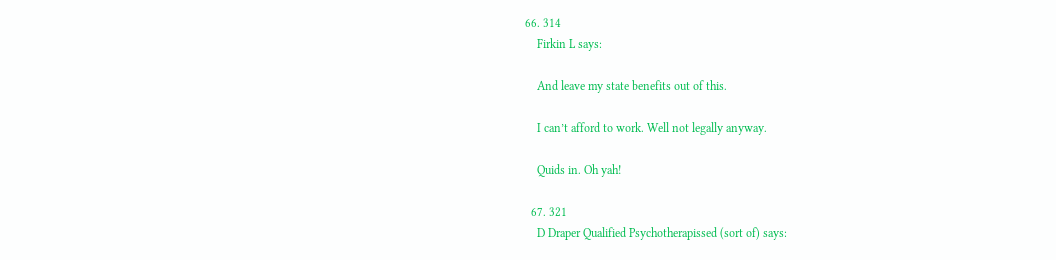66. 314
    Firkin L says:

    And leave my state benefits out of this.

    I can’t afford to work. Well not legally anyway.

    Quids in. Oh yah!

  67. 321
    D Draper Qualified Psychotherapissed (sort of) says: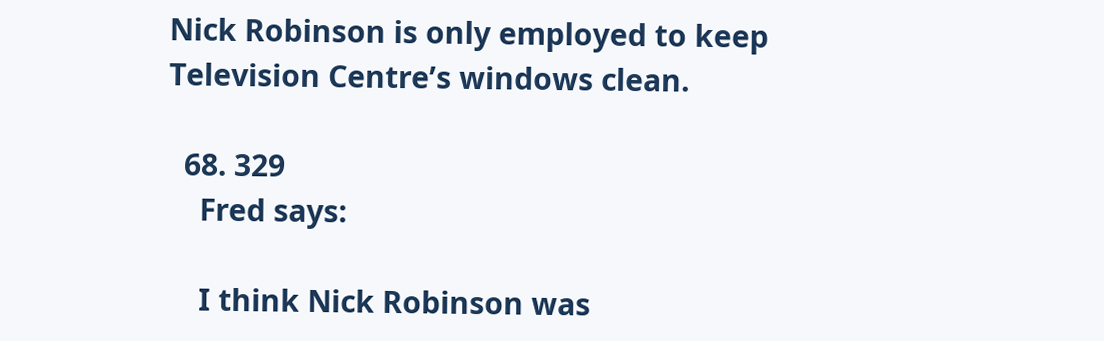Nick Robinson is only employed to keep Television Centre’s windows clean.

  68. 329
    Fred says:

    I think Nick Robinson was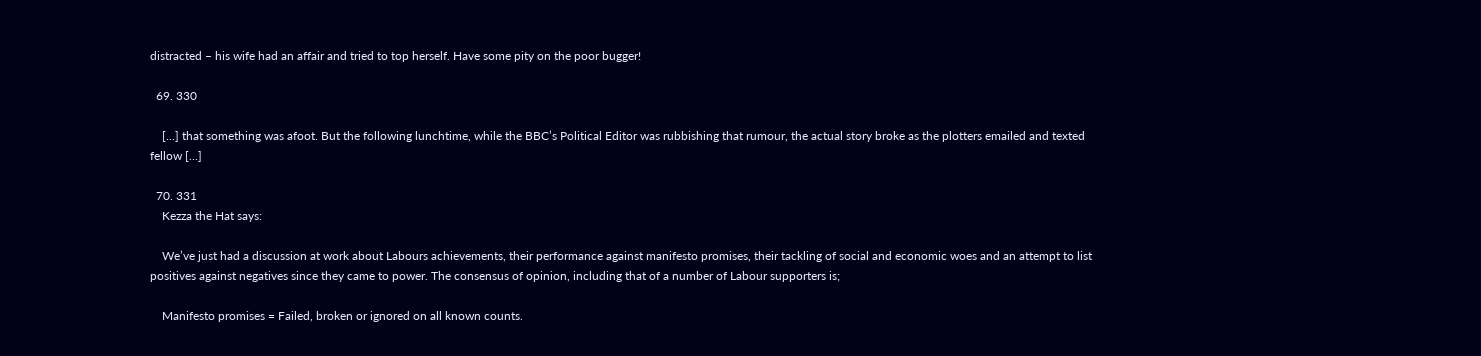distracted – his wife had an affair and tried to top herself. Have some pity on the poor bugger!

  69. 330

    [...] that something was afoot. But the following lunchtime, while the BBC’s Political Editor was rubbishing that rumour, the actual story broke as the plotters emailed and texted fellow [...]

  70. 331
    Kezza the Hat says:

    We’ve just had a discussion at work about Labours achievements, their performance against manifesto promises, their tackling of social and economic woes and an attempt to list positives against negatives since they came to power. The consensus of opinion, including that of a number of Labour supporters is;

    Manifesto promises = Failed, broken or ignored on all known counts.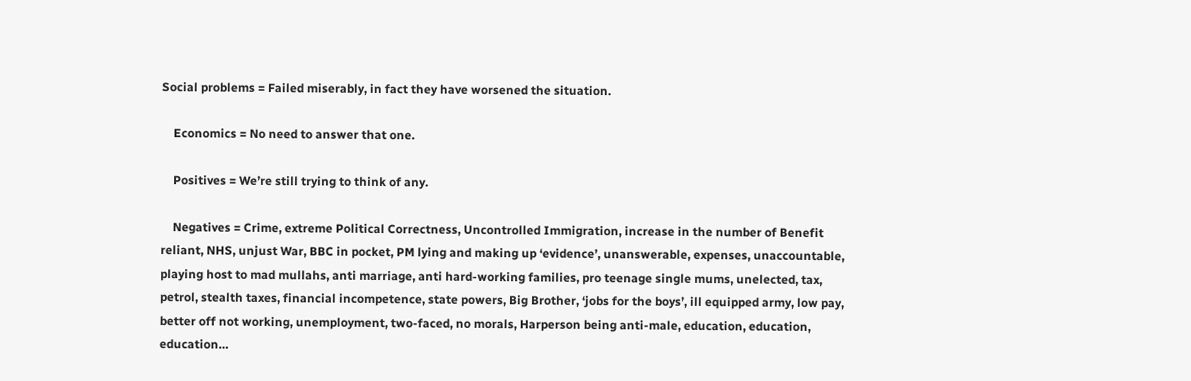Social problems = Failed miserably, in fact they have worsened the situation.

    Economics = No need to answer that one.

    Positives = We’re still trying to think of any.

    Negatives = Crime, extreme Political Correctness, Uncontrolled Immigration, increase in the number of Benefit reliant, NHS, unjust War, BBC in pocket, PM lying and making up ‘evidence’, unanswerable, expenses, unaccountable, playing host to mad mullahs, anti marriage, anti hard-working families, pro teenage single mums, unelected, tax, petrol, stealth taxes, financial incompetence, state powers, Big Brother, ‘jobs for the boys’, ill equipped army, low pay, better off not working, unemployment, two-faced, no morals, Harperson being anti-male, education, education, education…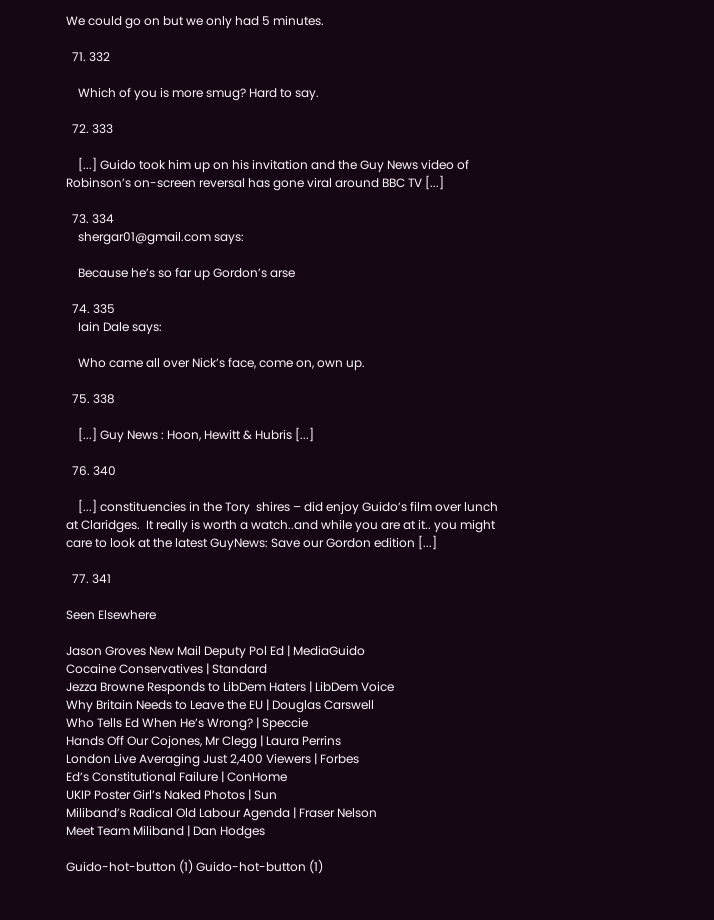We could go on but we only had 5 minutes.

  71. 332

    Which of you is more smug? Hard to say.

  72. 333

    [...] Guido took him up on his invitation and the Guy News video of Robinson’s on-screen reversal has gone viral around BBC TV [...]

  73. 334
    shergar01@gmail.com says:

    Because he’s so far up Gordon’s arse

  74. 335
    Iain Dale says:

    Who came all over Nick’s face, come on, own up.

  75. 338

    [...] Guy News : Hoon, Hewitt & Hubris [...]

  76. 340

    [...] constituencies in the Tory  shires – did enjoy Guido’s film over lunch at Claridges.  It really is worth a watch..and while you are at it.. you might care to look at the latest GuyNews: Save our Gordon edition [...]

  77. 341

Seen Elsewhere

Jason Groves New Mail Deputy Pol Ed | MediaGuido
Cocaine Conservatives | Standard
Jezza Browne Responds to LibDem Haters | LibDem Voice
Why Britain Needs to Leave the EU | Douglas Carswell
Who Tells Ed When He’s Wrong? | Speccie
Hands Off Our Cojones, Mr Clegg | Laura Perrins
London Live Averaging Just 2,400 Viewers | Forbes
Ed’s Constitutional Failure | ConHome
UKIP Poster Girl’s Naked Photos | Sun
Miliband’s Radical Old Labour Agenda | Fraser Nelson
Meet Team Miliband | Dan Hodges

Guido-hot-button (1) Guido-hot-button (1)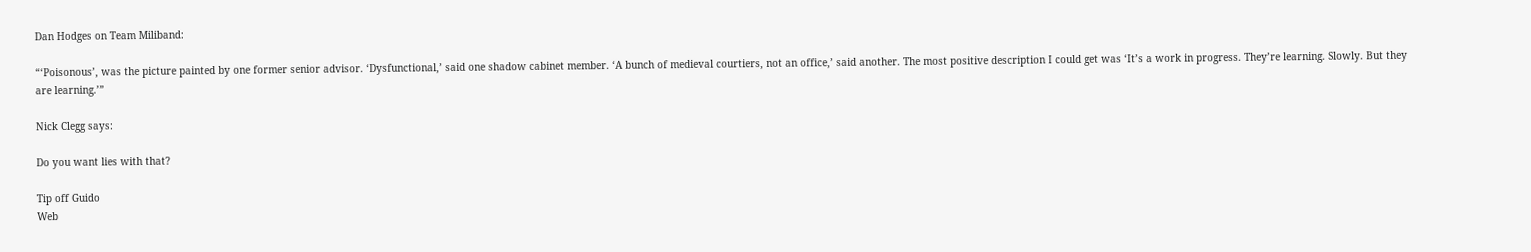Dan Hodges on Team Miliband:

“‘Poisonous’, was the picture painted by one former senior advisor. ‘Dysfunctional,’ said one shadow cabinet member. ‘A bunch of medieval courtiers, not an office,’ said another. The most positive description I could get was ‘It’s a work in progress. They’re learning. Slowly. But they are learning.’”

Nick Clegg says:

Do you want lies with that?

Tip off Guido
Web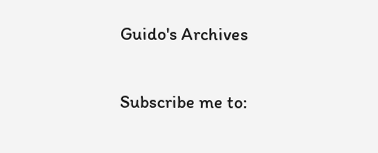Guido's Archives

Subscribe me to: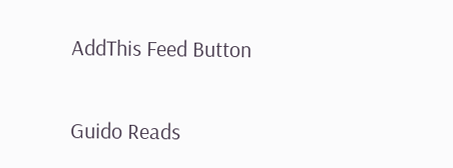AddThis Feed Button

Guido Reads